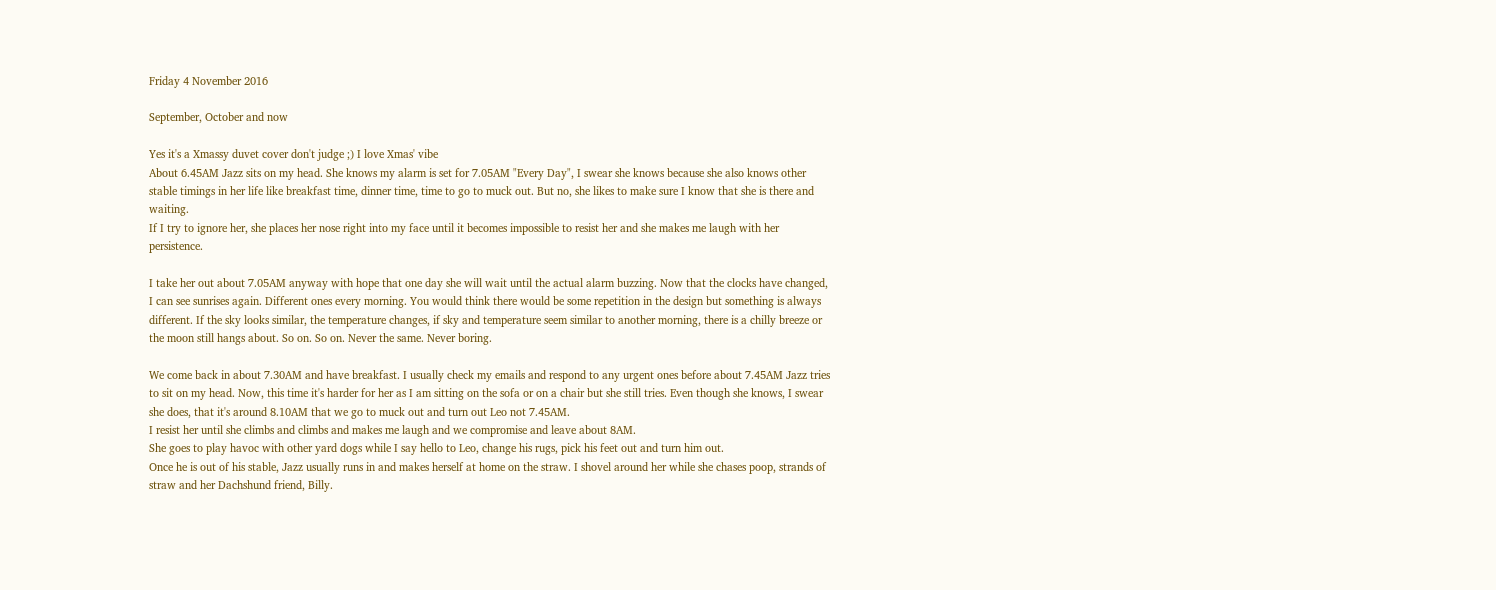Friday 4 November 2016

September, October and now

Yes it's a Xmassy duvet cover don't judge ;) I love Xmas' vibe
About 6.45AM Jazz sits on my head. She knows my alarm is set for 7.05AM "Every Day", I swear she knows because she also knows other stable timings in her life like breakfast time, dinner time, time to go to muck out. But no, she likes to make sure I know that she is there and waiting.
If I try to ignore her, she places her nose right into my face until it becomes impossible to resist her and she makes me laugh with her persistence.

I take her out about 7.05AM anyway with hope that one day she will wait until the actual alarm buzzing. Now that the clocks have changed, I can see sunrises again. Different ones every morning. You would think there would be some repetition in the design but something is always different. If the sky looks similar, the temperature changes, if sky and temperature seem similar to another morning, there is a chilly breeze or the moon still hangs about. So on. So on. Never the same. Never boring.

We come back in about 7.30AM and have breakfast. I usually check my emails and respond to any urgent ones before about 7.45AM Jazz tries to sit on my head. Now, this time it's harder for her as I am sitting on the sofa or on a chair but she still tries. Even though she knows, I swear she does, that it's around 8.10AM that we go to muck out and turn out Leo not 7.45AM.
I resist her until she climbs and climbs and makes me laugh and we compromise and leave about 8AM.
She goes to play havoc with other yard dogs while I say hello to Leo, change his rugs, pick his feet out and turn him out.
Once he is out of his stable, Jazz usually runs in and makes herself at home on the straw. I shovel around her while she chases poop, strands of straw and her Dachshund friend, Billy.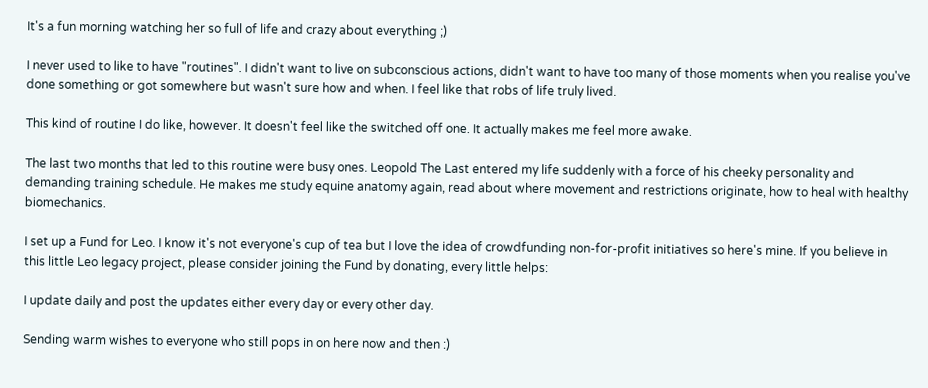It's a fun morning watching her so full of life and crazy about everything ;)

I never used to like to have "routines". I didn't want to live on subconscious actions, didn't want to have too many of those moments when you realise you've done something or got somewhere but wasn't sure how and when. I feel like that robs of life truly lived.

This kind of routine I do like, however. It doesn't feel like the switched off one. It actually makes me feel more awake.

The last two months that led to this routine were busy ones. Leopold The Last entered my life suddenly with a force of his cheeky personality and demanding training schedule. He makes me study equine anatomy again, read about where movement and restrictions originate, how to heal with healthy biomechanics.

I set up a Fund for Leo. I know it's not everyone's cup of tea but I love the idea of crowdfunding non-for-profit initiatives so here's mine. If you believe in this little Leo legacy project, please consider joining the Fund by donating, every little helps:

I update daily and post the updates either every day or every other day.

Sending warm wishes to everyone who still pops in on here now and then :)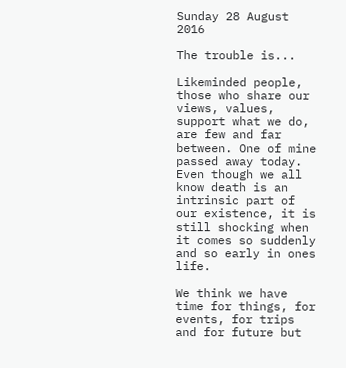Sunday 28 August 2016

The trouble is...

Likeminded people, those who share our views, values, support what we do, are few and far between. One of mine passed away today. Even though we all know death is an intrinsic part of our existence, it is still shocking when it comes so suddenly and so early in ones life.

We think we have time for things, for events, for trips and for future but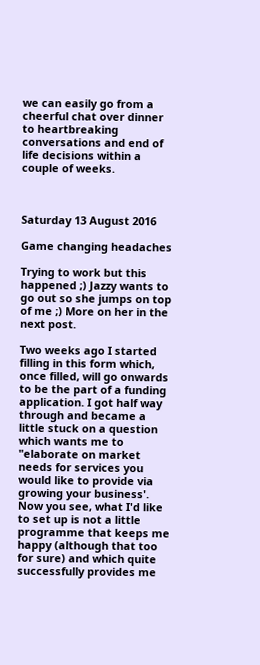we can easily go from a cheerful chat over dinner to heartbreaking conversations and end of life decisions within a couple of weeks.



Saturday 13 August 2016

Game changing headaches

Trying to work but this happened ;) Jazzy wants to go out so she jumps on top of me ;) More on her in the next post.

Two weeks ago I started filling in this form which, once filled, will go onwards to be the part of a funding application. I got half way through and became a little stuck on a question which wants me to "elaborate on market needs for services you would like to provide via growing your business'.
Now you see, what I'd like to set up is not a little programme that keeps me happy (although that too for sure) and which quite successfully provides me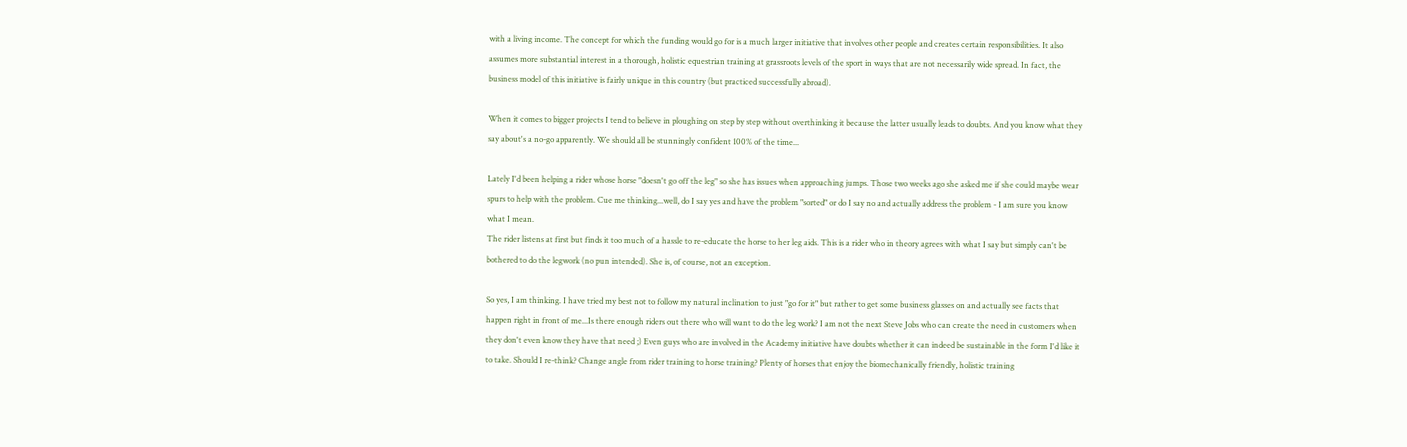with a living income. The concept for which the funding would go for is a much larger initiative that involves other people and creates certain responsibilities. It also assumes more substantial interest in a thorough, holistic equestrian training at grassroots levels of the sport in ways that are not necessarily wide spread. In fact, the business model of this initiative is fairly unique in this country (but practiced successfully abroad).

When it comes to bigger projects I tend to believe in ploughing on step by step without overthinking it because the latter usually leads to doubts. And you know what they say about's a no-go apparently. We should all be stunningly confident 100% of the time...

Lately I'd been helping a rider whose horse "doesn't go off the leg" so she has issues when approaching jumps. Those two weeks ago she asked me if she could maybe wear spurs to help with the problem. Cue me thinking...well, do I say yes and have the problem "sorted" or do I say no and actually address the problem - I am sure you know what I mean.
The rider listens at first but finds it too much of a hassle to re-educate the horse to her leg aids. This is a rider who in theory agrees with what I say but simply can't be bothered to do the legwork (no pun intended). She is, of course, not an exception.

So yes, I am thinking. I have tried my best not to follow my natural inclination to just "go for it" but rather to get some business glasses on and actually see facts that happen right in front of me...Is there enough riders out there who will want to do the leg work? I am not the next Steve Jobs who can create the need in customers when they don't even know they have that need ;) Even guys who are involved in the Academy initiative have doubts whether it can indeed be sustainable in the form I'd like it to take. Should I re-think? Change angle from rider training to horse training? Plenty of horses that enjoy the biomechanically friendly, holistic training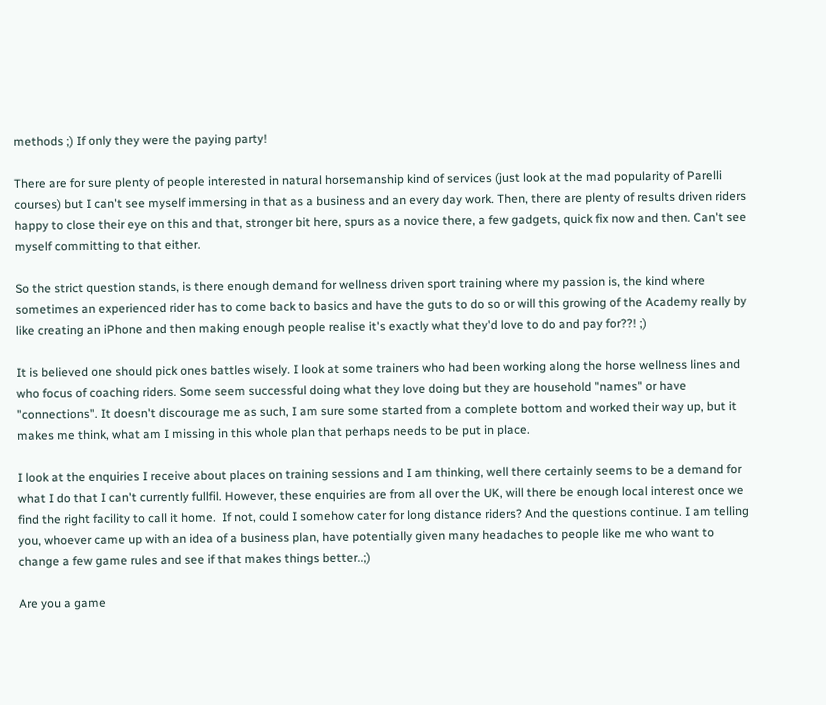methods ;) If only they were the paying party!

There are for sure plenty of people interested in natural horsemanship kind of services (just look at the mad popularity of Parelli courses) but I can't see myself immersing in that as a business and an every day work. Then, there are plenty of results driven riders happy to close their eye on this and that, stronger bit here, spurs as a novice there, a few gadgets, quick fix now and then. Can't see myself committing to that either.

So the strict question stands, is there enough demand for wellness driven sport training where my passion is, the kind where sometimes an experienced rider has to come back to basics and have the guts to do so or will this growing of the Academy really by like creating an iPhone and then making enough people realise it's exactly what they'd love to do and pay for??! ;)

It is believed one should pick ones battles wisely. I look at some trainers who had been working along the horse wellness lines and who focus of coaching riders. Some seem successful doing what they love doing but they are household "names" or have "connections". It doesn't discourage me as such, I am sure some started from a complete bottom and worked their way up, but it makes me think, what am I missing in this whole plan that perhaps needs to be put in place.

I look at the enquiries I receive about places on training sessions and I am thinking, well there certainly seems to be a demand for what I do that I can't currently fullfil. However, these enquiries are from all over the UK, will there be enough local interest once we find the right facility to call it home.  If not, could I somehow cater for long distance riders? And the questions continue. I am telling you, whoever came up with an idea of a business plan, have potentially given many headaches to people like me who want to change a few game rules and see if that makes things better..;)

Are you a game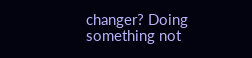changer? Doing something not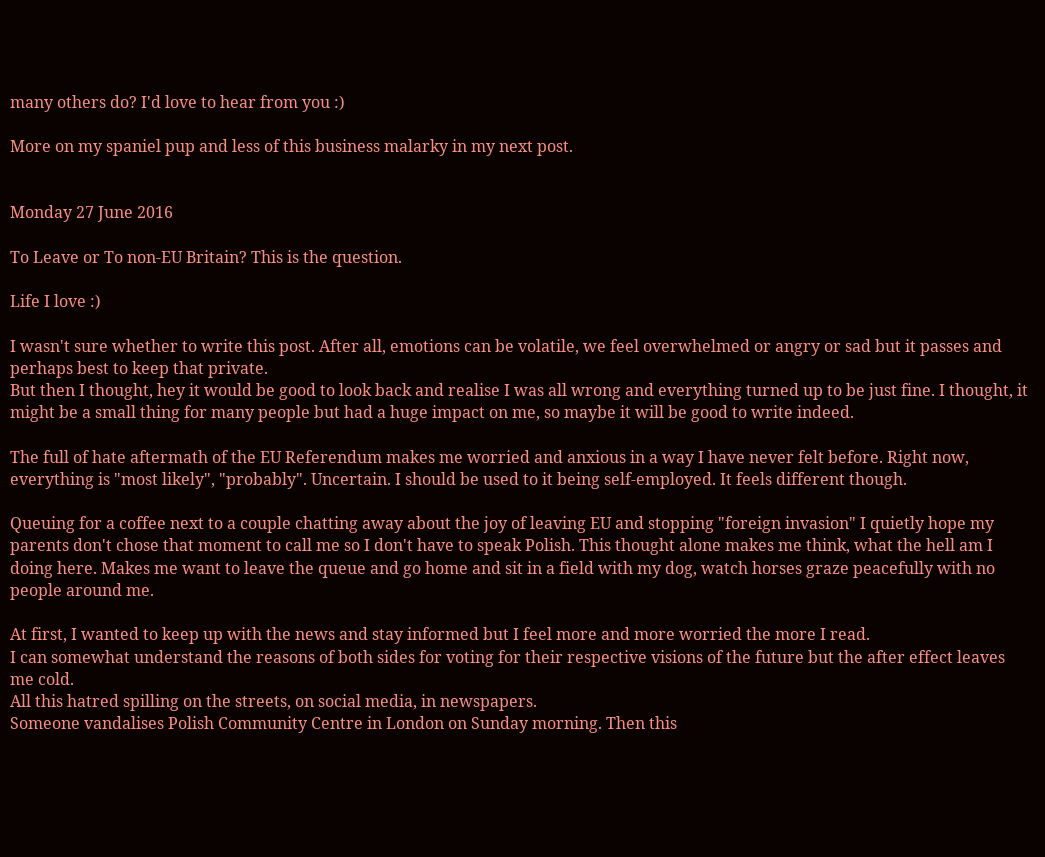many others do? I'd love to hear from you :)

More on my spaniel pup and less of this business malarky in my next post.


Monday 27 June 2016

To Leave or To non-EU Britain? This is the question.

Life I love :)

I wasn't sure whether to write this post. After all, emotions can be volatile, we feel overwhelmed or angry or sad but it passes and perhaps best to keep that private.
But then I thought, hey it would be good to look back and realise I was all wrong and everything turned up to be just fine. I thought, it might be a small thing for many people but had a huge impact on me, so maybe it will be good to write indeed.

The full of hate aftermath of the EU Referendum makes me worried and anxious in a way I have never felt before. Right now, everything is "most likely", "probably". Uncertain. I should be used to it being self-employed. It feels different though.

Queuing for a coffee next to a couple chatting away about the joy of leaving EU and stopping "foreign invasion" I quietly hope my parents don't chose that moment to call me so I don't have to speak Polish. This thought alone makes me think, what the hell am I doing here. Makes me want to leave the queue and go home and sit in a field with my dog, watch horses graze peacefully with no people around me.

At first, I wanted to keep up with the news and stay informed but I feel more and more worried the more I read.
I can somewhat understand the reasons of both sides for voting for their respective visions of the future but the after effect leaves me cold.
All this hatred spilling on the streets, on social media, in newspapers.
Someone vandalises Polish Community Centre in London on Sunday morning. Then this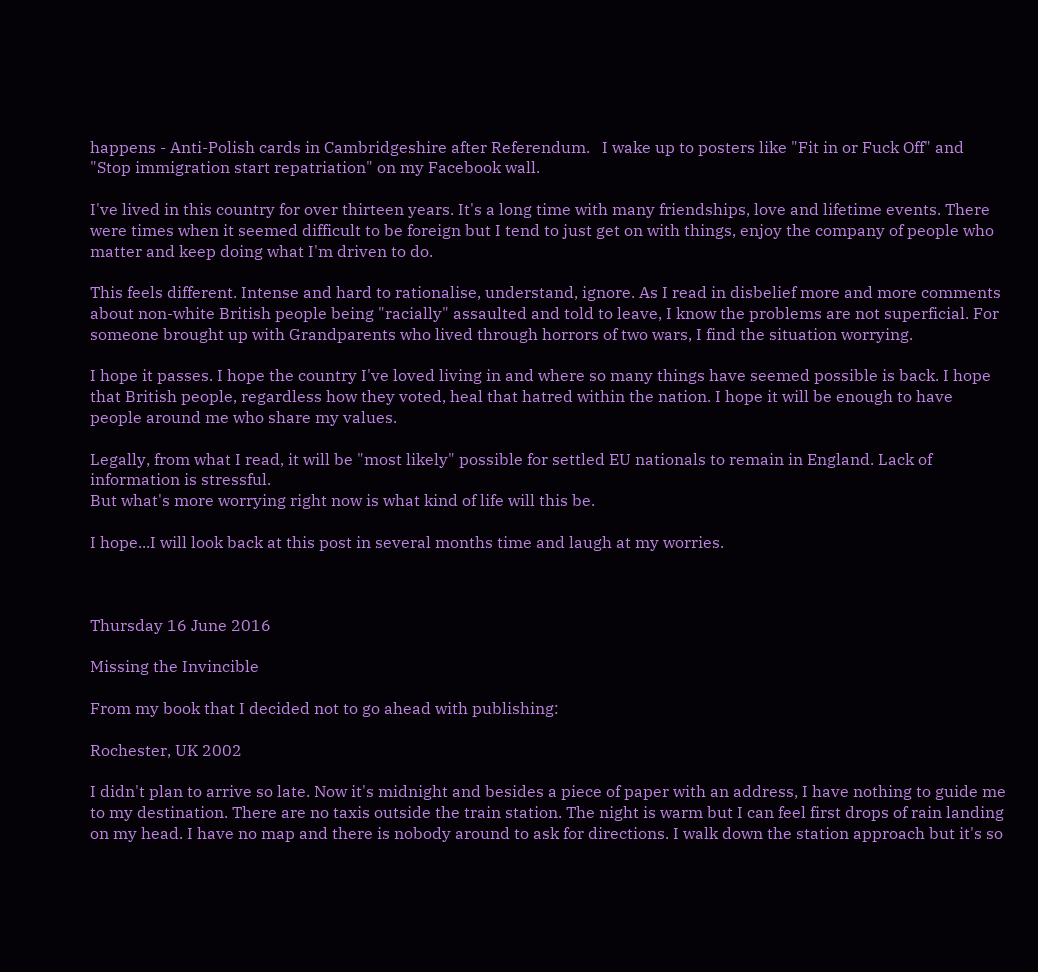happens - Anti-Polish cards in Cambridgeshire after Referendum.   I wake up to posters like "Fit in or Fuck Off" and "Stop immigration start repatriation" on my Facebook wall.

I've lived in this country for over thirteen years. It's a long time with many friendships, love and lifetime events. There were times when it seemed difficult to be foreign but I tend to just get on with things, enjoy the company of people who matter and keep doing what I'm driven to do.

This feels different. Intense and hard to rationalise, understand, ignore. As I read in disbelief more and more comments about non-white British people being "racially" assaulted and told to leave, I know the problems are not superficial. For someone brought up with Grandparents who lived through horrors of two wars, I find the situation worrying.

I hope it passes. I hope the country I've loved living in and where so many things have seemed possible is back. I hope that British people, regardless how they voted, heal that hatred within the nation. I hope it will be enough to have people around me who share my values.

Legally, from what I read, it will be "most likely" possible for settled EU nationals to remain in England. Lack of information is stressful.
But what's more worrying right now is what kind of life will this be.

I hope...I will look back at this post in several months time and laugh at my worries.



Thursday 16 June 2016

Missing the Invincible

From my book that I decided not to go ahead with publishing:

Rochester, UK 2002

I didn't plan to arrive so late. Now it's midnight and besides a piece of paper with an address, I have nothing to guide me to my destination. There are no taxis outside the train station. The night is warm but I can feel first drops of rain landing on my head. I have no map and there is nobody around to ask for directions. I walk down the station approach but it's so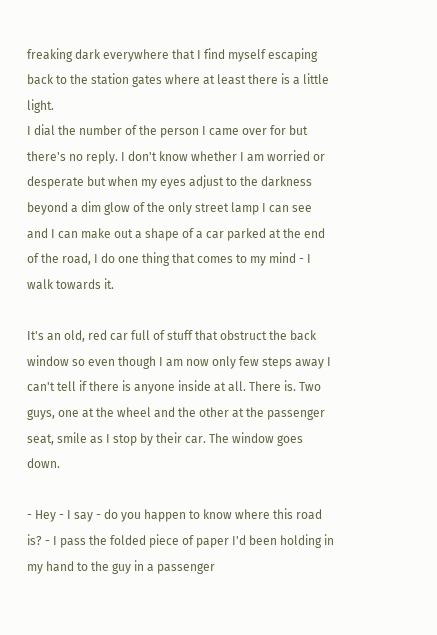freaking dark everywhere that I find myself escaping back to the station gates where at least there is a little light.
I dial the number of the person I came over for but there's no reply. I don't know whether I am worried or desperate but when my eyes adjust to the darkness beyond a dim glow of the only street lamp I can see and I can make out a shape of a car parked at the end of the road, I do one thing that comes to my mind - I walk towards it.

It's an old, red car full of stuff that obstruct the back window so even though I am now only few steps away I can't tell if there is anyone inside at all. There is. Two guys, one at the wheel and the other at the passenger seat, smile as I stop by their car. The window goes down.

- Hey - I say - do you happen to know where this road is? - I pass the folded piece of paper I'd been holding in my hand to the guy in a passenger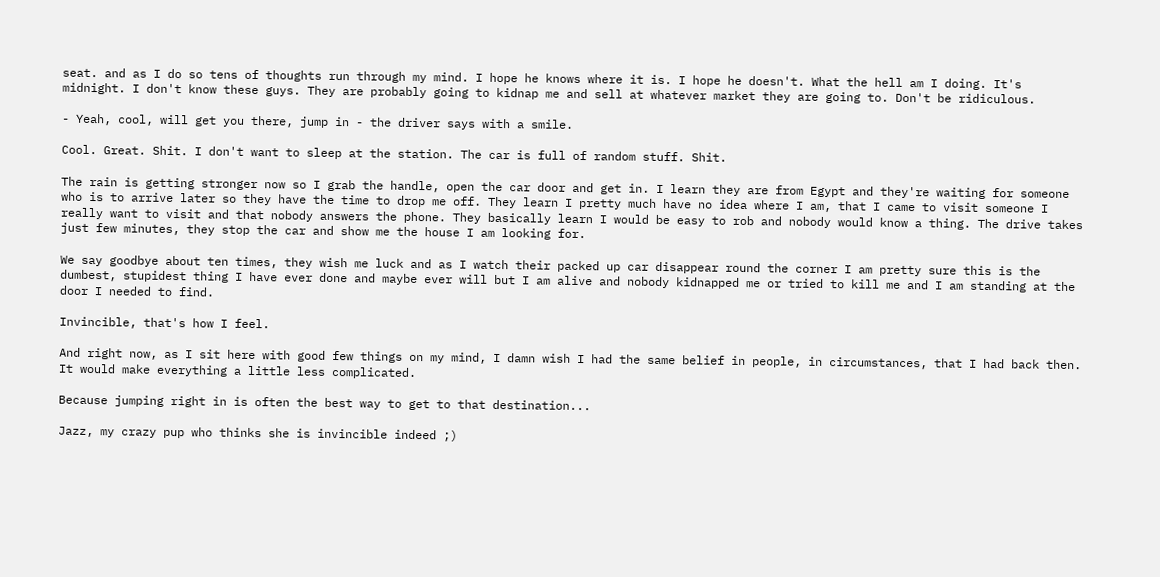seat. and as I do so tens of thoughts run through my mind. I hope he knows where it is. I hope he doesn't. What the hell am I doing. It's midnight. I don't know these guys. They are probably going to kidnap me and sell at whatever market they are going to. Don't be ridiculous.

- Yeah, cool, will get you there, jump in - the driver says with a smile.

Cool. Great. Shit. I don't want to sleep at the station. The car is full of random stuff. Shit.

The rain is getting stronger now so I grab the handle, open the car door and get in. I learn they are from Egypt and they're waiting for someone who is to arrive later so they have the time to drop me off. They learn I pretty much have no idea where I am, that I came to visit someone I really want to visit and that nobody answers the phone. They basically learn I would be easy to rob and nobody would know a thing. The drive takes just few minutes, they stop the car and show me the house I am looking for.

We say goodbye about ten times, they wish me luck and as I watch their packed up car disappear round the corner I am pretty sure this is the dumbest, stupidest thing I have ever done and maybe ever will but I am alive and nobody kidnapped me or tried to kill me and I am standing at the door I needed to find.

Invincible, that's how I feel.

And right now, as I sit here with good few things on my mind, I damn wish I had the same belief in people, in circumstances, that I had back then. It would make everything a little less complicated.

Because jumping right in is often the best way to get to that destination...

Jazz, my crazy pup who thinks she is invincible indeed ;)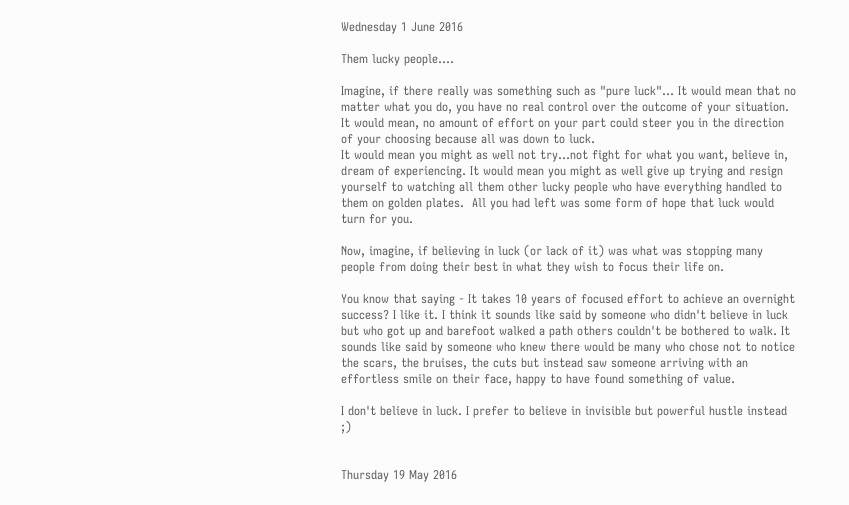Wednesday 1 June 2016

Them lucky people....

Imagine, if there really was something such as "pure luck"... It would mean that no matter what you do, you have no real control over the outcome of your situation. It would mean, no amount of effort on your part could steer you in the direction of your choosing because all was down to luck.
It would mean you might as well not try...not fight for what you want, believe in, dream of experiencing. It would mean you might as well give up trying and resign yourself to watching all them other lucky people who have everything handled to them on golden plates.  All you had left was some form of hope that luck would turn for you.

Now, imagine, if believing in luck (or lack of it) was what was stopping many people from doing their best in what they wish to focus their life on.

You know that saying - It takes 10 years of focused effort to achieve an overnight success? I like it. I think it sounds like said by someone who didn't believe in luck but who got up and barefoot walked a path others couldn't be bothered to walk. It sounds like said by someone who knew there would be many who chose not to notice the scars, the bruises, the cuts but instead saw someone arriving with an effortless smile on their face, happy to have found something of value.

I don't believe in luck. I prefer to believe in invisible but powerful hustle instead ;)


Thursday 19 May 2016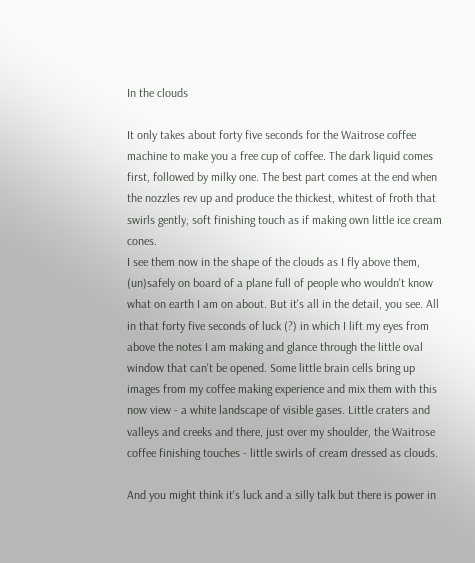In the clouds

It only takes about forty five seconds for the Waitrose coffee machine to make you a free cup of coffee. The dark liquid comes first, followed by milky one. The best part comes at the end when the nozzles rev up and produce the thickest, whitest of froth that swirls gently, soft finishing touch as if making own little ice cream cones.
I see them now in the shape of the clouds as I fly above them, (un)safely on board of a plane full of people who wouldn't know what on earth I am on about. But it's all in the detail, you see. All in that forty five seconds of luck (?) in which I lift my eyes from above the notes I am making and glance through the little oval window that can't be opened. Some little brain cells bring up images from my coffee making experience and mix them with this now view - a white landscape of visible gases. Little craters and valleys and creeks and there, just over my shoulder, the Waitrose coffee finishing touches - little swirls of cream dressed as clouds.

And you might think it's luck and a silly talk but there is power in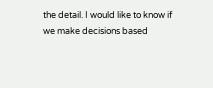the detail. I would like to know if we make decisions based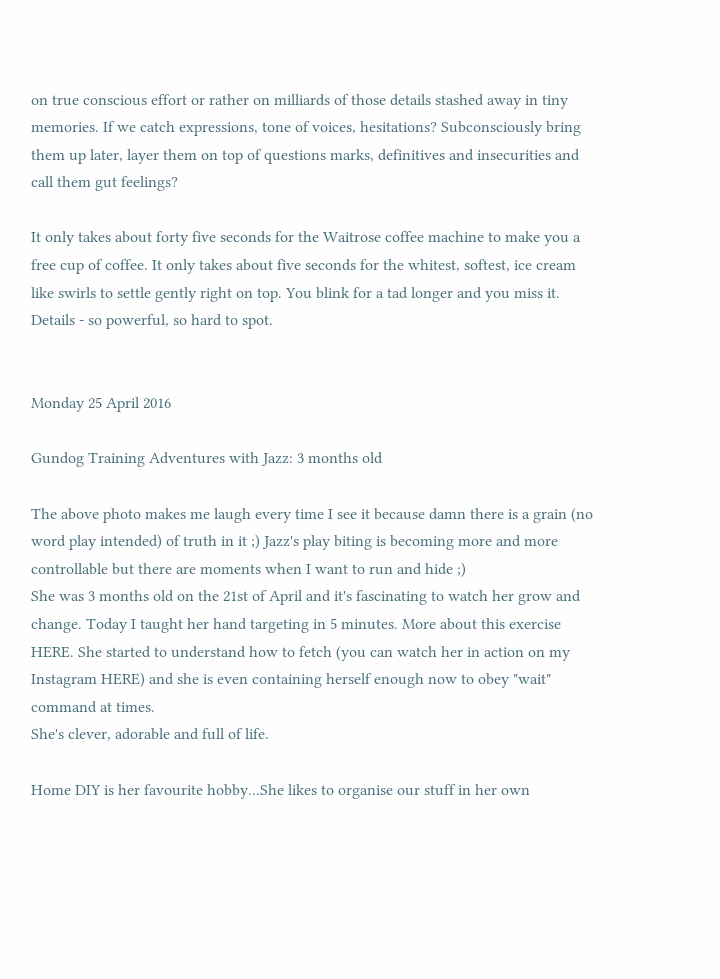on true conscious effort or rather on milliards of those details stashed away in tiny memories. If we catch expressions, tone of voices, hesitations? Subconsciously bring them up later, layer them on top of questions marks, definitives and insecurities and call them gut feelings?

It only takes about forty five seconds for the Waitrose coffee machine to make you a free cup of coffee. It only takes about five seconds for the whitest, softest, ice cream like swirls to settle gently right on top. You blink for a tad longer and you miss it. Details - so powerful, so hard to spot.


Monday 25 April 2016

Gundog Training Adventures with Jazz: 3 months old

The above photo makes me laugh every time I see it because damn there is a grain (no word play intended) of truth in it ;) Jazz's play biting is becoming more and more controllable but there are moments when I want to run and hide ;)
She was 3 months old on the 21st of April and it's fascinating to watch her grow and change. Today I taught her hand targeting in 5 minutes. More about this exercise HERE. She started to understand how to fetch (you can watch her in action on my Instagram HERE) and she is even containing herself enough now to obey "wait" command at times.
She's clever, adorable and full of life.

Home DIY is her favourite hobby...She likes to organise our stuff in her own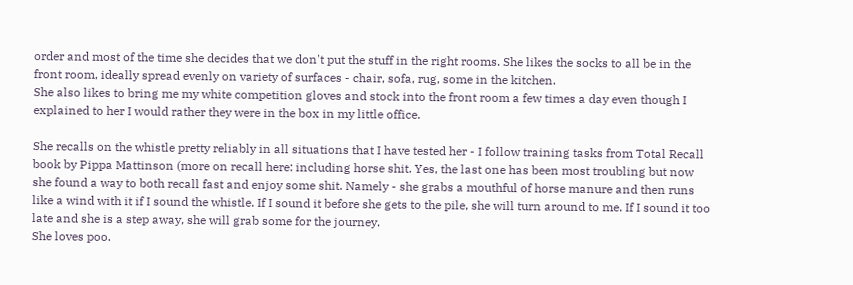order and most of the time she decides that we don't put the stuff in the right rooms. She likes the socks to all be in the front room, ideally spread evenly on variety of surfaces - chair, sofa, rug, some in the kitchen.
She also likes to bring me my white competition gloves and stock into the front room a few times a day even though I explained to her I would rather they were in the box in my little office.

She recalls on the whistle pretty reliably in all situations that I have tested her - I follow training tasks from Total Recall book by Pippa Mattinson (more on recall here: including horse shit. Yes, the last one has been most troubling but now she found a way to both recall fast and enjoy some shit. Namely - she grabs a mouthful of horse manure and then runs like a wind with it if I sound the whistle. If I sound it before she gets to the pile, she will turn around to me. If I sound it too late and she is a step away, she will grab some for the journey.
She loves poo.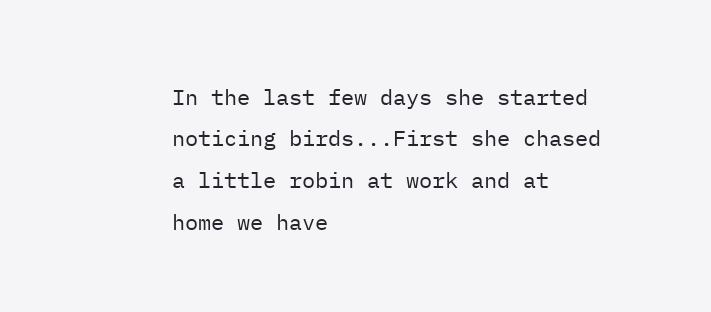In the last few days she started noticing birds...First she chased a little robin at work and at home we have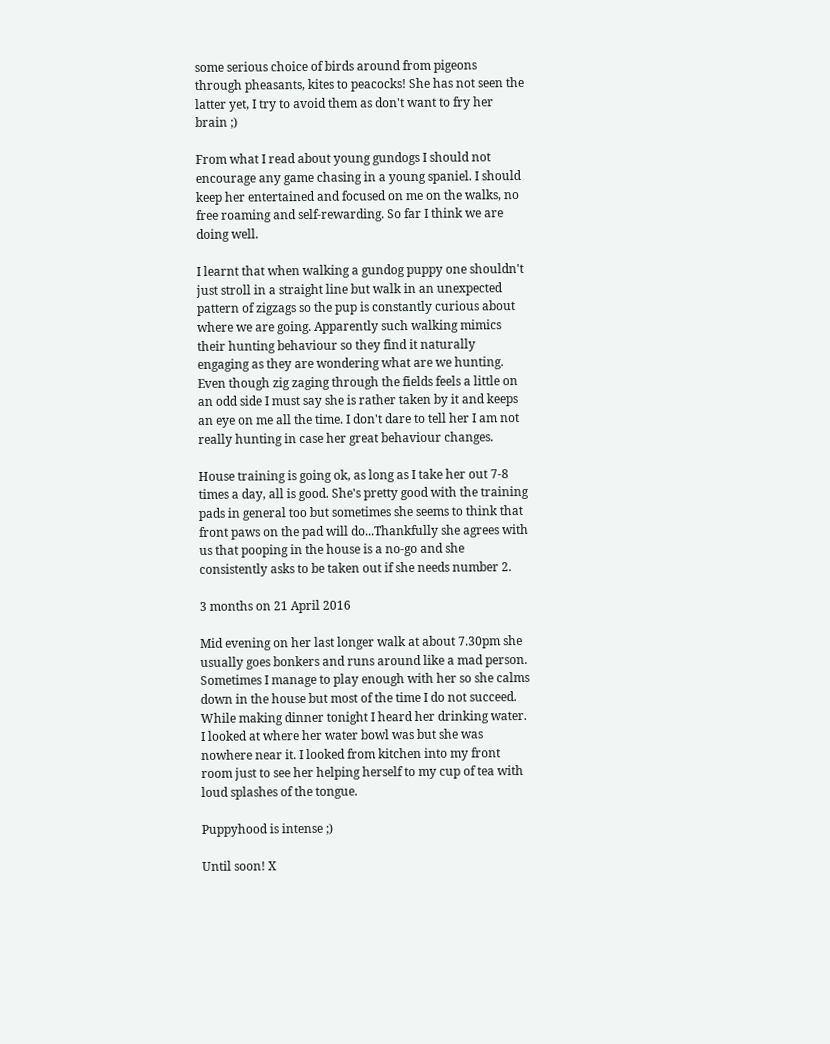some serious choice of birds around from pigeons through pheasants, kites to peacocks! She has not seen the latter yet, I try to avoid them as don't want to fry her brain ;)

From what I read about young gundogs I should not encourage any game chasing in a young spaniel. I should keep her entertained and focused on me on the walks, no free roaming and self-rewarding. So far I think we are doing well.

I learnt that when walking a gundog puppy one shouldn't just stroll in a straight line but walk in an unexpected pattern of zigzags so the pup is constantly curious about where we are going. Apparently such walking mimics their hunting behaviour so they find it naturally engaging as they are wondering what are we hunting.
Even though zig zaging through the fields feels a little on an odd side I must say she is rather taken by it and keeps an eye on me all the time. I don't dare to tell her I am not really hunting in case her great behaviour changes.

House training is going ok, as long as I take her out 7-8 times a day, all is good. She's pretty good with the training pads in general too but sometimes she seems to think that front paws on the pad will do...Thankfully she agrees with us that pooping in the house is a no-go and she consistently asks to be taken out if she needs number 2.

3 months on 21 April 2016

Mid evening on her last longer walk at about 7.30pm she usually goes bonkers and runs around like a mad person. Sometimes I manage to play enough with her so she calms down in the house but most of the time I do not succeed.
While making dinner tonight I heard her drinking water. I looked at where her water bowl was but she was nowhere near it. I looked from kitchen into my front room just to see her helping herself to my cup of tea with loud splashes of the tongue.

Puppyhood is intense ;)

Until soon! X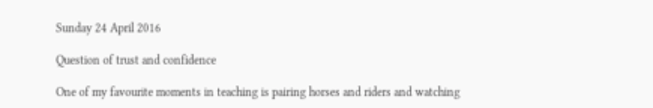Sunday 24 April 2016

Question of trust and confidence

One of my favourite moments in teaching is pairing horses and riders and watching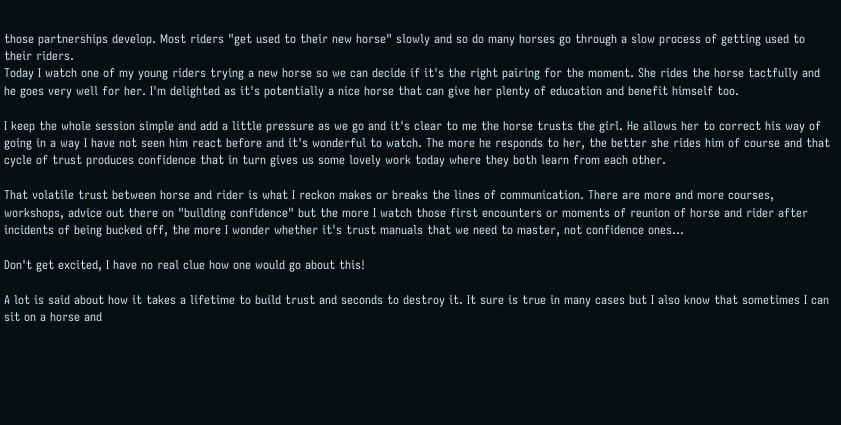those partnerships develop. Most riders "get used to their new horse" slowly and so do many horses go through a slow process of getting used to their riders.
Today I watch one of my young riders trying a new horse so we can decide if it's the right pairing for the moment. She rides the horse tactfully and he goes very well for her. I'm delighted as it's potentially a nice horse that can give her plenty of education and benefit himself too.

I keep the whole session simple and add a little pressure as we go and it's clear to me the horse trusts the girl. He allows her to correct his way of going in a way I have not seen him react before and it's wonderful to watch. The more he responds to her, the better she rides him of course and that cycle of trust produces confidence that in turn gives us some lovely work today where they both learn from each other.

That volatile trust between horse and rider is what I reckon makes or breaks the lines of communication. There are more and more courses, workshops, advice out there on "building confidence" but the more I watch those first encounters or moments of reunion of horse and rider after incidents of being bucked off, the more I wonder whether it's trust manuals that we need to master, not confidence ones...

Don't get excited, I have no real clue how one would go about this!

A lot is said about how it takes a lifetime to build trust and seconds to destroy it. It sure is true in many cases but I also know that sometimes I can sit on a horse and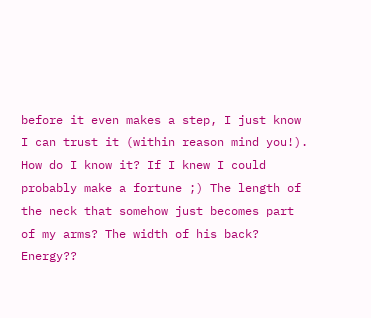before it even makes a step, I just know I can trust it (within reason mind you!). How do I know it? If I knew I could probably make a fortune ;) The length of the neck that somehow just becomes part of my arms? The width of his back? Energy??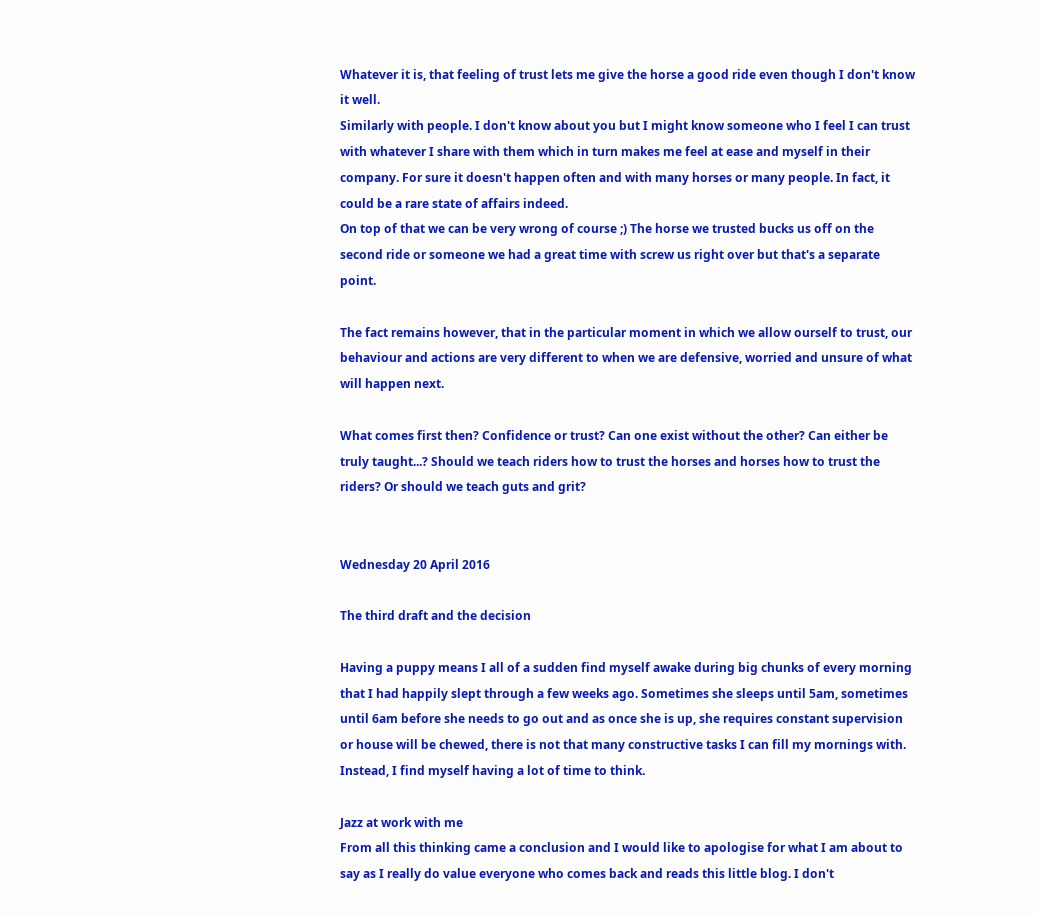Whatever it is, that feeling of trust lets me give the horse a good ride even though I don't know it well.
Similarly with people. I don't know about you but I might know someone who I feel I can trust with whatever I share with them which in turn makes me feel at ease and myself in their company. For sure it doesn't happen often and with many horses or many people. In fact, it could be a rare state of affairs indeed.
On top of that we can be very wrong of course ;) The horse we trusted bucks us off on the second ride or someone we had a great time with screw us right over but that's a separate point.

The fact remains however, that in the particular moment in which we allow ourself to trust, our behaviour and actions are very different to when we are defensive, worried and unsure of what will happen next.

What comes first then? Confidence or trust? Can one exist without the other? Can either be truly taught...? Should we teach riders how to trust the horses and horses how to trust the riders? Or should we teach guts and grit?


Wednesday 20 April 2016

The third draft and the decision

Having a puppy means I all of a sudden find myself awake during big chunks of every morning that I had happily slept through a few weeks ago. Sometimes she sleeps until 5am, sometimes until 6am before she needs to go out and as once she is up, she requires constant supervision or house will be chewed, there is not that many constructive tasks I can fill my mornings with. Instead, I find myself having a lot of time to think.

Jazz at work with me
From all this thinking came a conclusion and I would like to apologise for what I am about to say as I really do value everyone who comes back and reads this little blog. I don't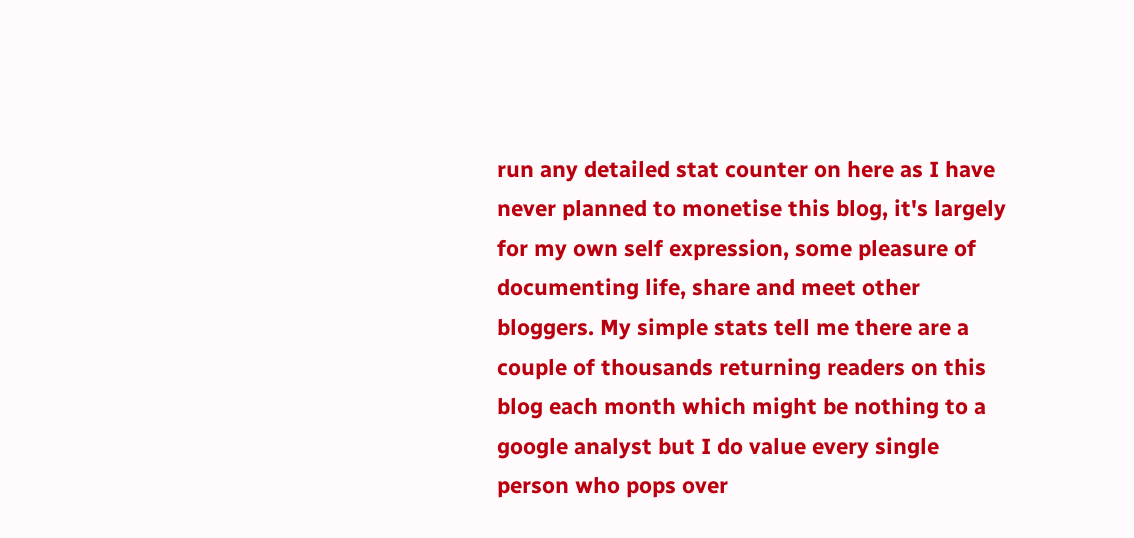run any detailed stat counter on here as I have never planned to monetise this blog, it's largely for my own self expression, some pleasure of documenting life, share and meet other bloggers. My simple stats tell me there are a couple of thousands returning readers on this blog each month which might be nothing to a google analyst but I do value every single person who pops over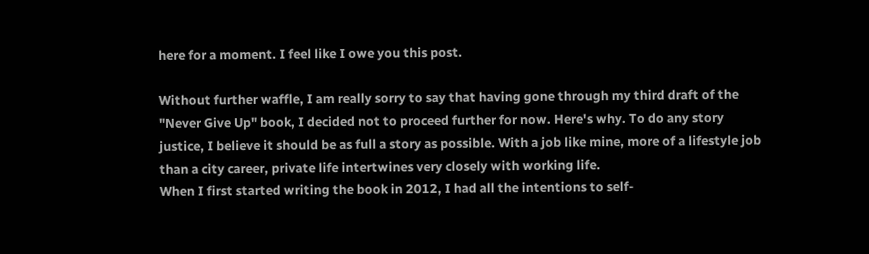here for a moment. I feel like I owe you this post.

Without further waffle, I am really sorry to say that having gone through my third draft of the "Never Give Up" book, I decided not to proceed further for now. Here's why. To do any story justice, I believe it should be as full a story as possible. With a job like mine, more of a lifestyle job than a city career, private life intertwines very closely with working life.
When I first started writing the book in 2012, I had all the intentions to self-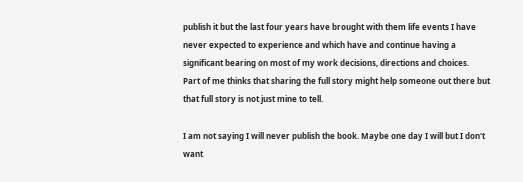publish it but the last four years have brought with them life events I have never expected to experience and which have and continue having a significant bearing on most of my work decisions, directions and choices.
Part of me thinks that sharing the full story might help someone out there but that full story is not just mine to tell.

I am not saying I will never publish the book. Maybe one day I will but I don't want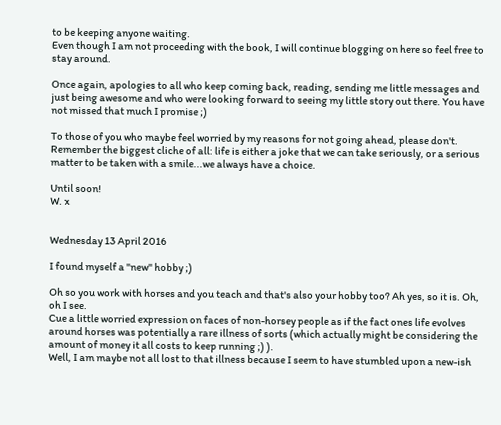to be keeping anyone waiting.
Even though I am not proceeding with the book, I will continue blogging on here so feel free to stay around.

Once again, apologies to all who keep coming back, reading, sending me little messages and just being awesome and who were looking forward to seeing my little story out there. You have not missed that much I promise ;)

To those of you who maybe feel worried by my reasons for not going ahead, please don't. Remember the biggest cliche of all: life is either a joke that we can take seriously, or a serious matter to be taken with a smile...we always have a choice.

Until soon!
W. x


Wednesday 13 April 2016

I found myself a "new" hobby ;)

Oh so you work with horses and you teach and that's also your hobby too? Ah yes, so it is. Oh, oh I see.
Cue a little worried expression on faces of non-horsey people as if the fact ones life evolves around horses was potentially a rare illness of sorts (which actually might be considering the amount of money it all costs to keep running ;) ).
Well, I am maybe not all lost to that illness because I seem to have stumbled upon a new-ish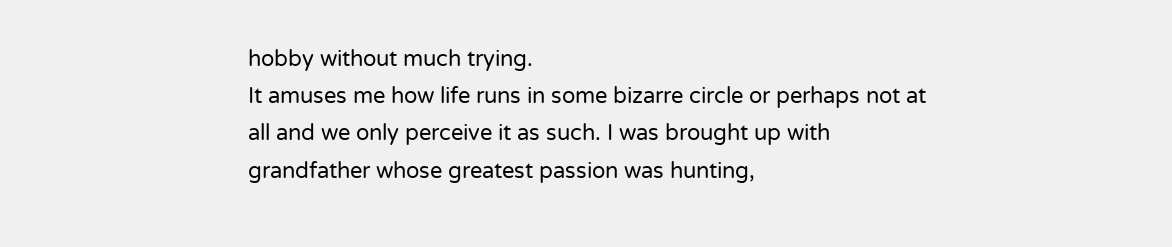hobby without much trying.
It amuses me how life runs in some bizarre circle or perhaps not at all and we only perceive it as such. I was brought up with grandfather whose greatest passion was hunting,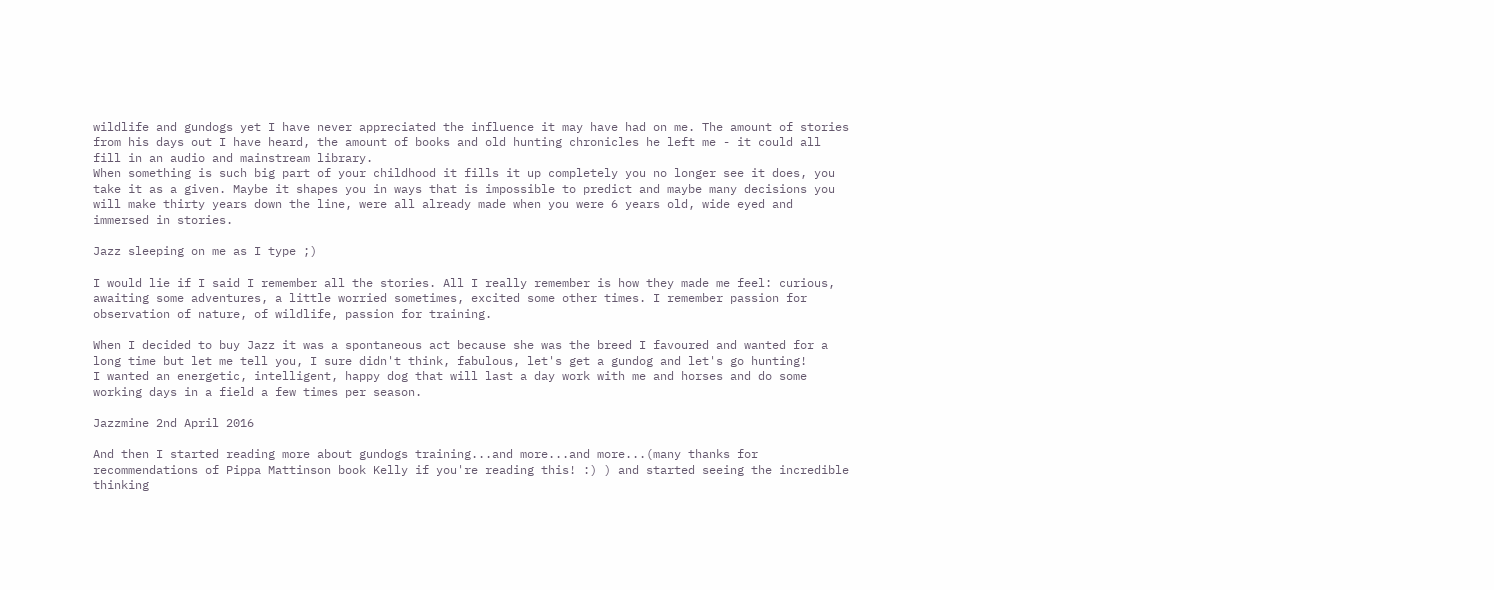wildlife and gundogs yet I have never appreciated the influence it may have had on me. The amount of stories from his days out I have heard, the amount of books and old hunting chronicles he left me - it could all fill in an audio and mainstream library.
When something is such big part of your childhood it fills it up completely you no longer see it does, you take it as a given. Maybe it shapes you in ways that is impossible to predict and maybe many decisions you will make thirty years down the line, were all already made when you were 6 years old, wide eyed and immersed in stories.

Jazz sleeping on me as I type ;)

I would lie if I said I remember all the stories. All I really remember is how they made me feel: curious, awaiting some adventures, a little worried sometimes, excited some other times. I remember passion for observation of nature, of wildlife, passion for training.

When I decided to buy Jazz it was a spontaneous act because she was the breed I favoured and wanted for a long time but let me tell you, I sure didn't think, fabulous, let's get a gundog and let's go hunting!
I wanted an energetic, intelligent, happy dog that will last a day work with me and horses and do some working days in a field a few times per season.

Jazzmine 2nd April 2016

And then I started reading more about gundogs training...and more...and more...(many thanks for recommendations of Pippa Mattinson book Kelly if you're reading this! :) ) and started seeing the incredible thinking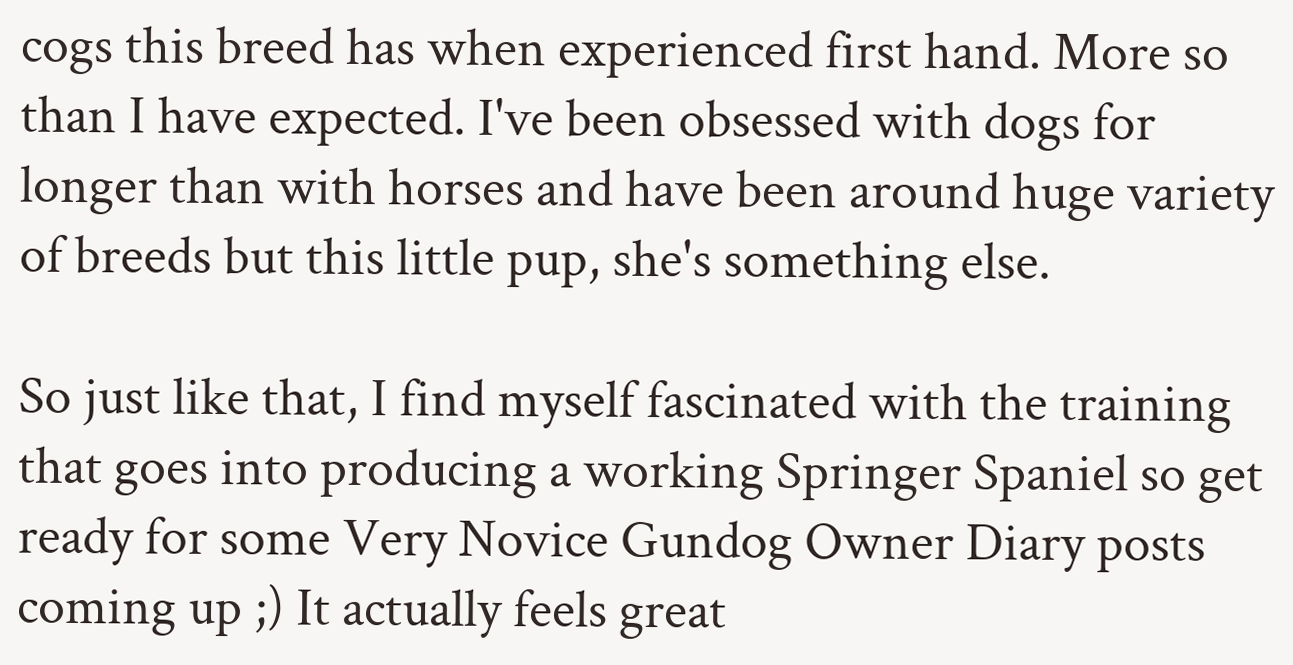cogs this breed has when experienced first hand. More so than I have expected. I've been obsessed with dogs for longer than with horses and have been around huge variety of breeds but this little pup, she's something else.

So just like that, I find myself fascinated with the training that goes into producing a working Springer Spaniel so get ready for some Very Novice Gundog Owner Diary posts coming up ;) It actually feels great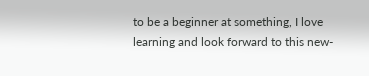to be a beginner at something, I love learning and look forward to this new-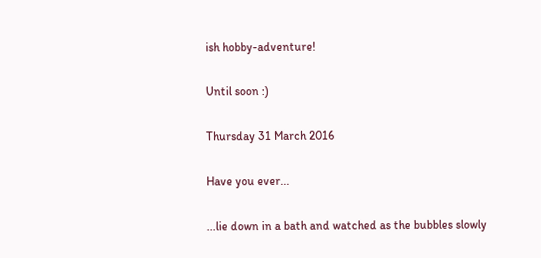ish hobby-adventure!

Until soon :)

Thursday 31 March 2016

Have you ever...

...lie down in a bath and watched as the bubbles slowly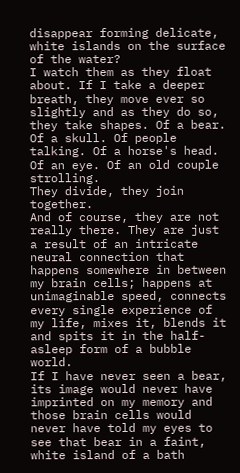disappear forming delicate, white islands on the surface of the water?
I watch them as they float about. If I take a deeper breath, they move ever so slightly and as they do so, they take shapes. Of a bear. Of a skull. Of people talking. Of a horse's head. Of an eye. Of an old couple strolling.
They divide, they join together.
And of course, they are not really there. They are just a result of an intricate neural connection that happens somewhere in between my brain cells; happens at unimaginable speed, connects every single experience of my life, mixes it, blends it and spits it in the half-asleep form of a bubble world.
If I have never seen a bear, its image would never have imprinted on my memory and those brain cells would never have told my eyes to see that bear in a faint, white island of a bath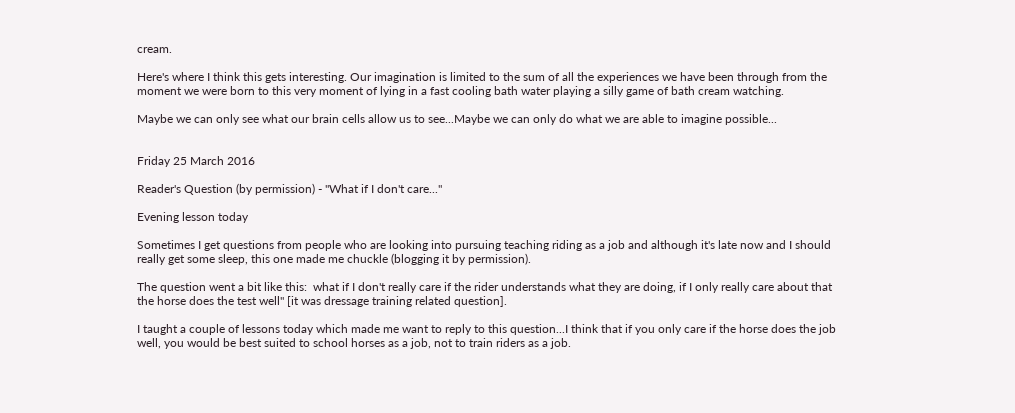cream.

Here's where I think this gets interesting. Our imagination is limited to the sum of all the experiences we have been through from the moment we were born to this very moment of lying in a fast cooling bath water playing a silly game of bath cream watching.

Maybe we can only see what our brain cells allow us to see...Maybe we can only do what we are able to imagine possible...


Friday 25 March 2016

Reader's Question (by permission) - "What if I don't care..."

Evening lesson today

Sometimes I get questions from people who are looking into pursuing teaching riding as a job and although it's late now and I should really get some sleep, this one made me chuckle (blogging it by permission).

The question went a bit like this:  what if I don't really care if the rider understands what they are doing, if I only really care about that the horse does the test well" [it was dressage training related question].

I taught a couple of lessons today which made me want to reply to this question...I think that if you only care if the horse does the job well, you would be best suited to school horses as a job, not to train riders as a job.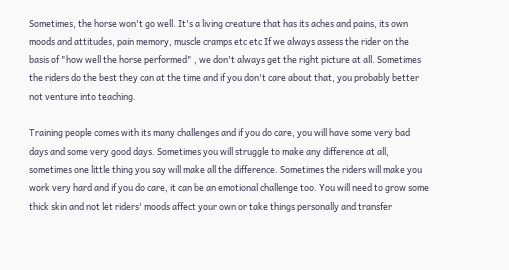Sometimes, the horse won't go well. It's a living creature that has its aches and pains, its own moods and attitudes, pain memory, muscle cramps etc etc If we always assess the rider on the basis of "how well the horse performed" , we don't always get the right picture at all. Sometimes the riders do the best they can at the time and if you don't care about that, you probably better not venture into teaching.

Training people comes with its many challenges and if you do care, you will have some very bad days and some very good days. Sometimes you will struggle to make any difference at all, sometimes one little thing you say will make all the difference. Sometimes the riders will make you work very hard and if you do care, it can be an emotional challenge too. You will need to grow some thick skin and not let riders' moods affect your own or take things personally and transfer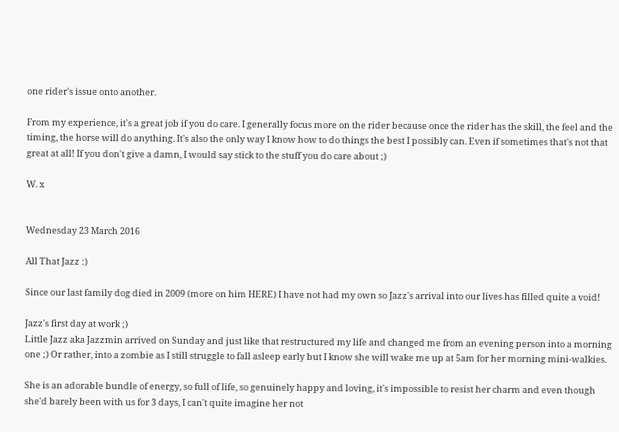one rider's issue onto another.

From my experience, it's a great job if you do care. I generally focus more on the rider because once the rider has the skill, the feel and the timing, the horse will do anything. It's also the only way I know how to do things the best I possibly can. Even if sometimes that's not that great at all! If you don't give a damn, I would say stick to the stuff you do care about ;)

W. x


Wednesday 23 March 2016

All That Jazz :)

Since our last family dog died in 2009 (more on him HERE) I have not had my own so Jazz's arrival into our lives has filled quite a void!

Jazz's first day at work ;)
Little Jazz aka Jazzmin arrived on Sunday and just like that restructured my life and changed me from an evening person into a morning one ;) Or rather, into a zombie as I still struggle to fall asleep early but I know she will wake me up at 5am for her morning mini-walkies.

She is an adorable bundle of energy, so full of life, so genuinely happy and loving, it's impossible to resist her charm and even though she'd barely been with us for 3 days, I can't quite imagine her not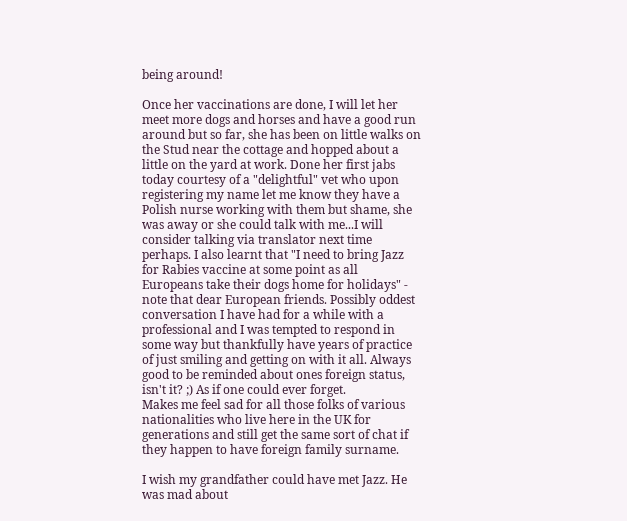being around!

Once her vaccinations are done, I will let her meet more dogs and horses and have a good run around but so far, she has been on little walks on the Stud near the cottage and hopped about a little on the yard at work. Done her first jabs today courtesy of a "delightful" vet who upon registering my name let me know they have a Polish nurse working with them but shame, she was away or she could talk with me...I will consider talking via translator next time perhaps. I also learnt that "I need to bring Jazz for Rabies vaccine at some point as all Europeans take their dogs home for holidays" - note that dear European friends. Possibly oddest conversation I have had for a while with a professional and I was tempted to respond in some way but thankfully have years of practice of just smiling and getting on with it all. Always good to be reminded about ones foreign status, isn't it? ;) As if one could ever forget.
Makes me feel sad for all those folks of various nationalities who live here in the UK for generations and still get the same sort of chat if they happen to have foreign family surname.

I wish my grandfather could have met Jazz. He was mad about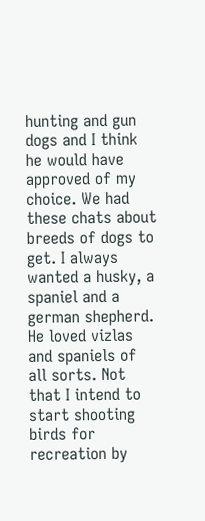hunting and gun dogs and I think he would have approved of my choice. We had these chats about breeds of dogs to get. I always wanted a husky, a spaniel and a german shepherd. He loved vizlas and spaniels of all sorts. Not that I intend to start shooting birds for recreation by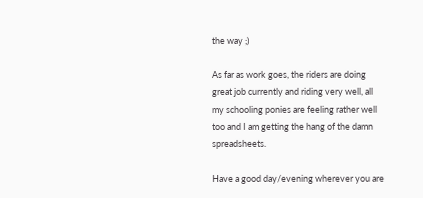the way ;)

As far as work goes, the riders are doing great job currently and riding very well, all my schooling ponies are feeling rather well too and I am getting the hang of the damn spreadsheets.

Have a good day/evening wherever you are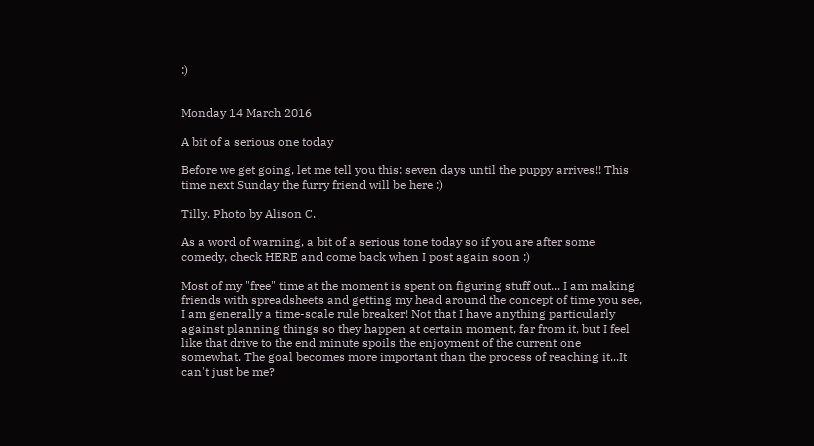:)


Monday 14 March 2016

A bit of a serious one today

Before we get going, let me tell you this: seven days until the puppy arrives!! This time next Sunday the furry friend will be here :)

Tilly. Photo by Alison C.

As a word of warning, a bit of a serious tone today so if you are after some comedy, check HERE and come back when I post again soon :)

Most of my "free" time at the moment is spent on figuring stuff out... I am making friends with spreadsheets and getting my head around the concept of time you see, I am generally a time-scale rule breaker! Not that I have anything particularly against planning things so they happen at certain moment, far from it, but I feel like that drive to the end minute spoils the enjoyment of the current one somewhat. The goal becomes more important than the process of reaching it...It can't just be me?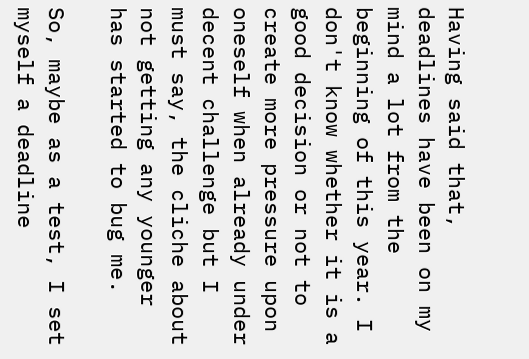Having said that, deadlines have been on my mind a lot from the beginning of this year. I don't know whether it is a good decision or not to create more pressure upon oneself when already under decent challenge but I must say, the cliche about not getting any younger has started to bug me.

So, maybe as a test, I set myself a deadline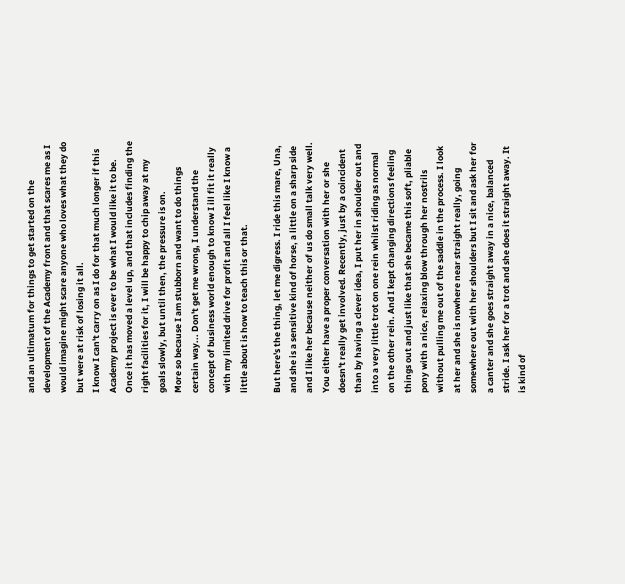and an ultimatum for things to get started on the development of the Academy front and that scares me as I would imagine might scare anyone who loves what they do but were at risk of losing it all.
I know I can't carry on as I do for that much longer if this Academy project is ever to be what I would like it to be. Once it has moved a level up, and that includes finding the right facilities for it, I will be happy to chip away at my goals slowly, but until then, the pressure is on.
More so because I am stubborn and want to do things certain way... Don't get me wrong, I understand the concept of business world enough to know I ill fit it really with my limited drive for profit and all I feel like I know a little about is how to teach this or that.

But here's the thing, let me digress. I ride this mare, Una, and she is a sensitive kind of horse, a little on a sharp side and I like her because neither of us do small talk very well. You either have a proper conversation with her or she doesn't really get involved. Recently, just by a coincident than by having a clever idea, I put her in shoulder out and into a very little trot on one rein whilst riding as normal on the other rein. And I kept changing directions feeling things out and just like that she became this soft, pliable pony with a nice, relaxing blow through her nostrils without pulling me out of the saddle in the process. I look at her and she is nowhere near straight really, going somewhere out with her shoulders but I sit and ask her for a canter and she goes straight away in a nice, balanced stride. I ask her for a trot and she does it straight away. It is kind of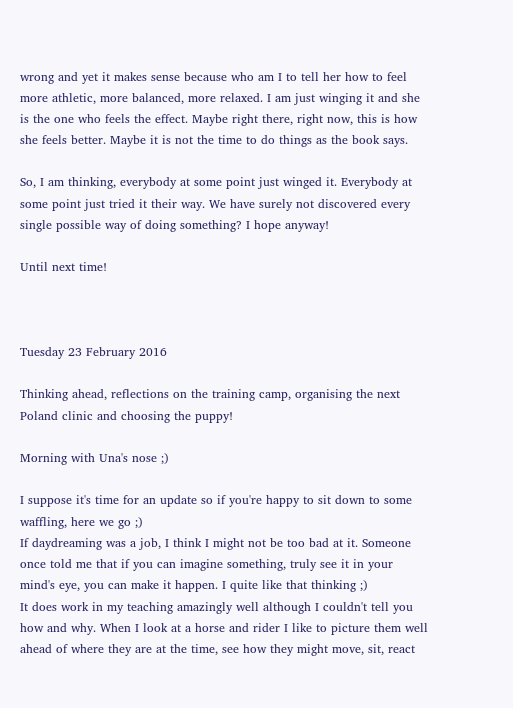wrong and yet it makes sense because who am I to tell her how to feel more athletic, more balanced, more relaxed. I am just winging it and she is the one who feels the effect. Maybe right there, right now, this is how she feels better. Maybe it is not the time to do things as the book says.

So, I am thinking, everybody at some point just winged it. Everybody at some point just tried it their way. We have surely not discovered every single possible way of doing something? I hope anyway!

Until next time!



Tuesday 23 February 2016

Thinking ahead, reflections on the training camp, organising the next Poland clinic and choosing the puppy!

Morning with Una's nose ;)

I suppose it's time for an update so if you're happy to sit down to some waffling, here we go ;)
If daydreaming was a job, I think I might not be too bad at it. Someone once told me that if you can imagine something, truly see it in your mind's eye, you can make it happen. I quite like that thinking ;)
It does work in my teaching amazingly well although I couldn't tell you how and why. When I look at a horse and rider I like to picture them well ahead of where they are at the time, see how they might move, sit, react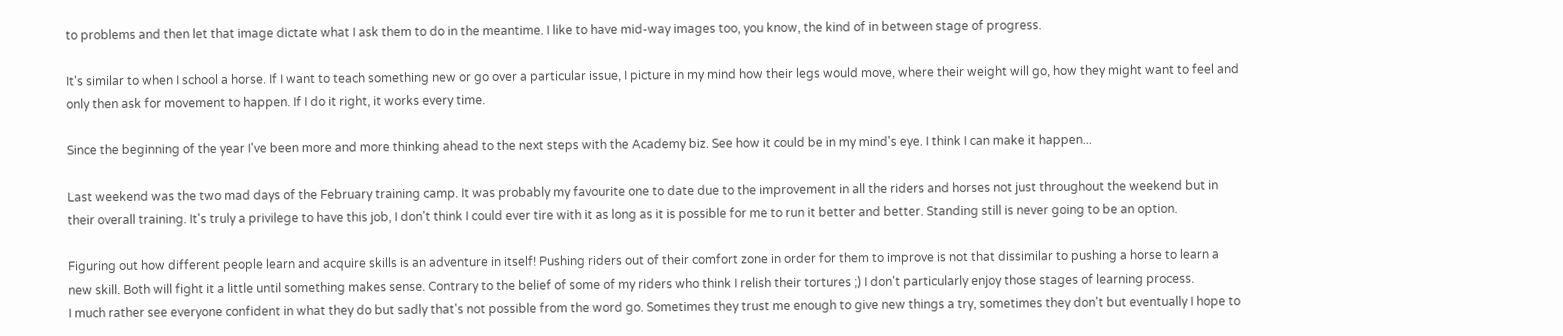to problems and then let that image dictate what I ask them to do in the meantime. I like to have mid-way images too, you know, the kind of in between stage of progress.

It's similar to when I school a horse. If I want to teach something new or go over a particular issue, I picture in my mind how their legs would move, where their weight will go, how they might want to feel and only then ask for movement to happen. If I do it right, it works every time.

Since the beginning of the year I've been more and more thinking ahead to the next steps with the Academy biz. See how it could be in my mind's eye. I think I can make it happen...

Last weekend was the two mad days of the February training camp. It was probably my favourite one to date due to the improvement in all the riders and horses not just throughout the weekend but in their overall training. It's truly a privilege to have this job, I don't think I could ever tire with it as long as it is possible for me to run it better and better. Standing still is never going to be an option.

Figuring out how different people learn and acquire skills is an adventure in itself! Pushing riders out of their comfort zone in order for them to improve is not that dissimilar to pushing a horse to learn a new skill. Both will fight it a little until something makes sense. Contrary to the belief of some of my riders who think I relish their tortures ;) I don't particularly enjoy those stages of learning process.
I much rather see everyone confident in what they do but sadly that's not possible from the word go. Sometimes they trust me enough to give new things a try, sometimes they don't but eventually I hope to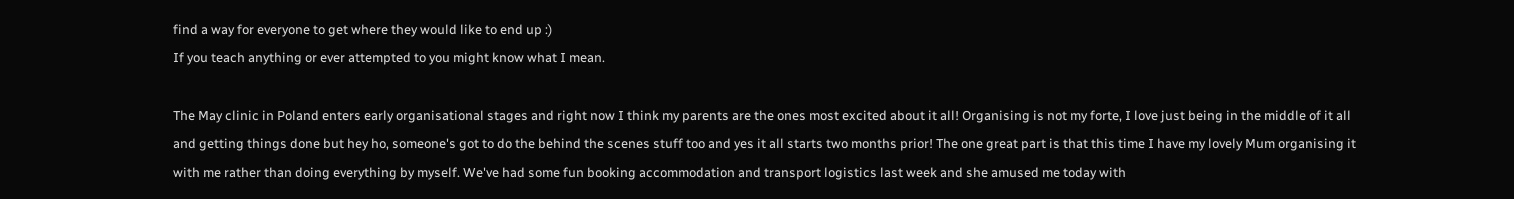find a way for everyone to get where they would like to end up :)
If you teach anything or ever attempted to you might know what I mean.

The May clinic in Poland enters early organisational stages and right now I think my parents are the ones most excited about it all! Organising is not my forte, I love just being in the middle of it all and getting things done but hey ho, someone's got to do the behind the scenes stuff too and yes it all starts two months prior! The one great part is that this time I have my lovely Mum organising it with me rather than doing everything by myself. We've had some fun booking accommodation and transport logistics last week and she amused me today with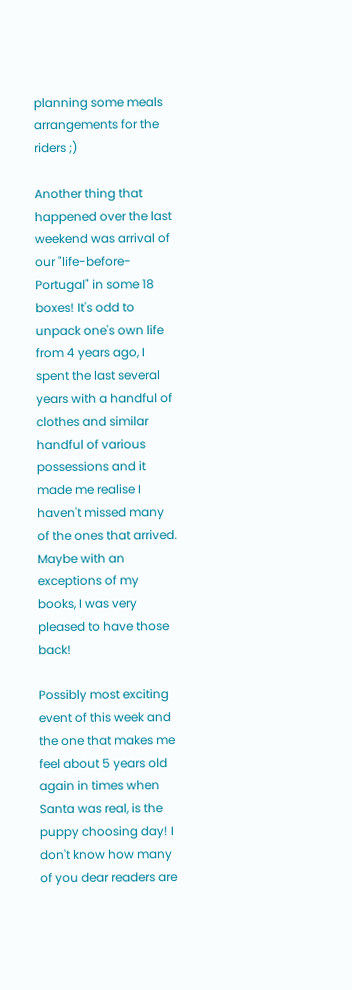planning some meals arrangements for the riders ;)

Another thing that happened over the last weekend was arrival of our "life-before-Portugal" in some 18 boxes! It's odd to unpack one's own life from 4 years ago, I spent the last several years with a handful of clothes and similar handful of various possessions and it made me realise I haven't missed many of the ones that arrived. Maybe with an exceptions of my books, I was very pleased to have those back!

Possibly most exciting event of this week and the one that makes me feel about 5 years old again in times when Santa was real, is the puppy choosing day! I don't know how many of you dear readers are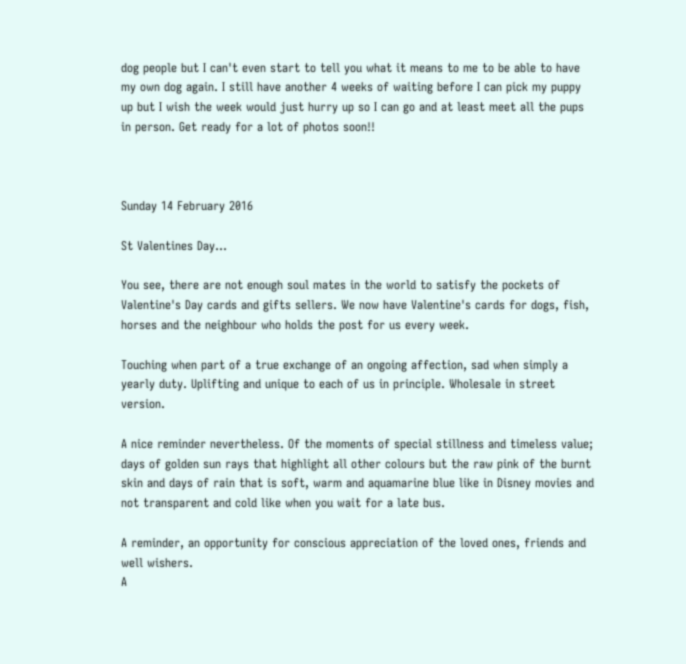dog people but I can't even start to tell you what it means to me to be able to have my own dog again. I still have another 4 weeks of waiting before I can pick my puppy up but I wish the week would just hurry up so I can go and at least meet all the pups in person. Get ready for a lot of photos soon!!



Sunday 14 February 2016

St Valentines Day...

You see, there are not enough soul mates in the world to satisfy the pockets of Valentine's Day cards and gifts sellers. We now have Valentine's cards for dogs, fish, horses and the neighbour who holds the post for us every week.

Touching when part of a true exchange of an ongoing affection, sad when simply a yearly duty. Uplifting and unique to each of us in principle. Wholesale in street version.

A nice reminder nevertheless. Of the moments of special stillness and timeless value; days of golden sun rays that highlight all other colours but the raw pink of the burnt skin and days of rain that is soft, warm and aquamarine blue like in Disney movies and not transparent and cold like when you wait for a late bus.

A reminder, an opportunity for conscious appreciation of the loved ones, friends and well wishers.
A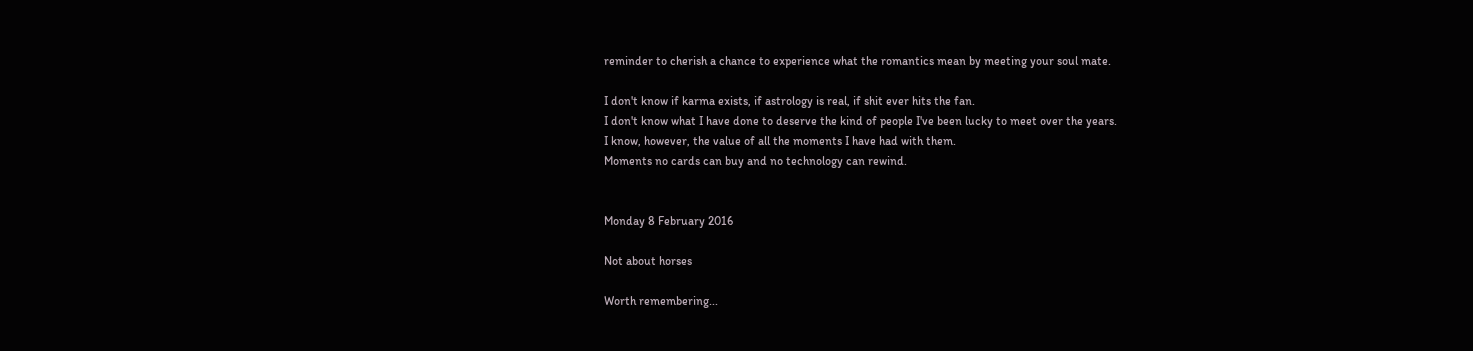reminder to cherish a chance to experience what the romantics mean by meeting your soul mate.

I don't know if karma exists, if astrology is real, if shit ever hits the fan.
I don't know what I have done to deserve the kind of people I've been lucky to meet over the years.
I know, however, the value of all the moments I have had with them.
Moments no cards can buy and no technology can rewind.


Monday 8 February 2016

Not about horses

Worth remembering...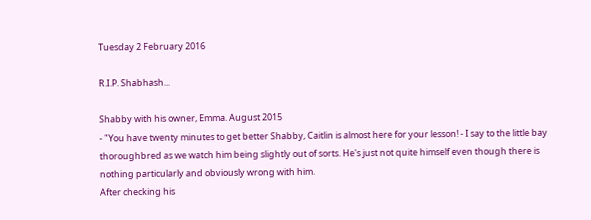Tuesday 2 February 2016

R.I.P. Shabhash...

Shabby with his owner, Emma. August 2015
- "You have twenty minutes to get better Shabby, Caitlin is almost here for your lesson! - I say to the little bay thoroughbred as we watch him being slightly out of sorts. He's just not quite himself even though there is nothing particularly and obviously wrong with him.
After checking his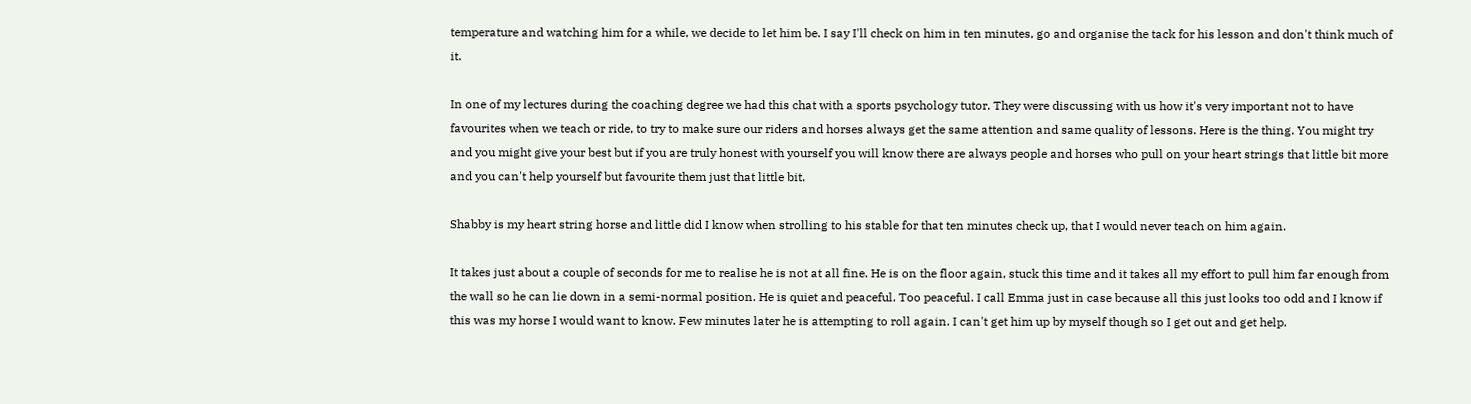temperature and watching him for a while, we decide to let him be. I say I'll check on him in ten minutes, go and organise the tack for his lesson and don't think much of it.

In one of my lectures during the coaching degree we had this chat with a sports psychology tutor. They were discussing with us how it's very important not to have favourites when we teach or ride, to try to make sure our riders and horses always get the same attention and same quality of lessons. Here is the thing. You might try and you might give your best but if you are truly honest with yourself you will know there are always people and horses who pull on your heart strings that little bit more and you can't help yourself but favourite them just that little bit.

Shabby is my heart string horse and little did I know when strolling to his stable for that ten minutes check up, that I would never teach on him again.

It takes just about a couple of seconds for me to realise he is not at all fine. He is on the floor again, stuck this time and it takes all my effort to pull him far enough from the wall so he can lie down in a semi-normal position. He is quiet and peaceful. Too peaceful. I call Emma just in case because all this just looks too odd and I know if this was my horse I would want to know. Few minutes later he is attempting to roll again. I can't get him up by myself though so I get out and get help.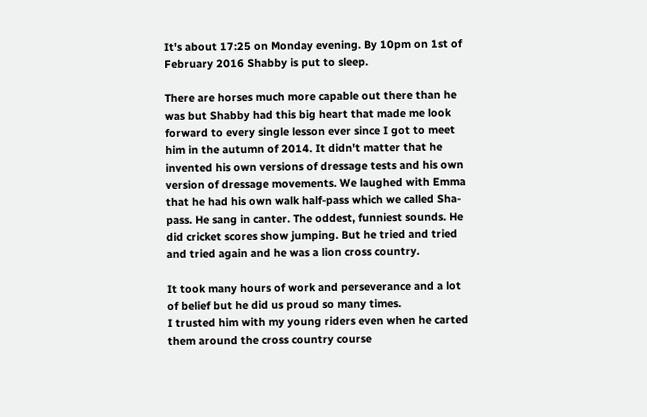It's about 17:25 on Monday evening. By 10pm on 1st of February 2016 Shabby is put to sleep.

There are horses much more capable out there than he was but Shabby had this big heart that made me look forward to every single lesson ever since I got to meet him in the autumn of 2014. It didn't matter that he invented his own versions of dressage tests and his own version of dressage movements. We laughed with Emma that he had his own walk half-pass which we called Sha-pass. He sang in canter. The oddest, funniest sounds. He did cricket scores show jumping. But he tried and tried and tried again and he was a lion cross country.

It took many hours of work and perseverance and a lot of belief but he did us proud so many times.
I trusted him with my young riders even when he carted them around the cross country course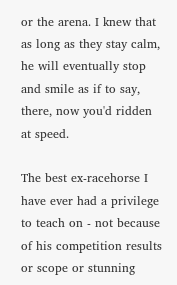or the arena. I knew that as long as they stay calm, he will eventually stop and smile as if to say, there, now you'd ridden at speed.

The best ex-racehorse I have ever had a privilege to teach on - not because of his competition results or scope or stunning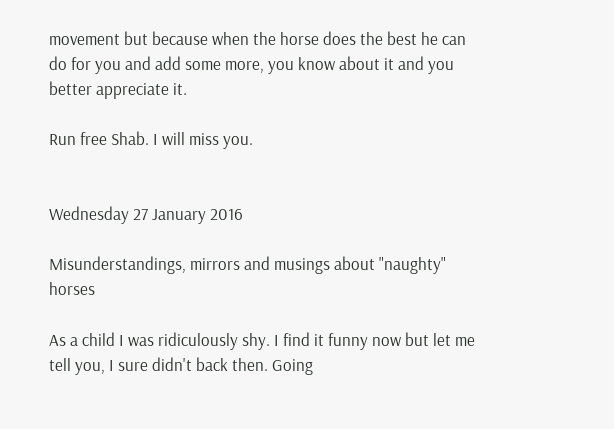movement but because when the horse does the best he can do for you and add some more, you know about it and you better appreciate it.

Run free Shab. I will miss you.


Wednesday 27 January 2016

Misunderstandings, mirrors and musings about "naughty" horses

As a child I was ridiculously shy. I find it funny now but let me tell you, I sure didn't back then. Going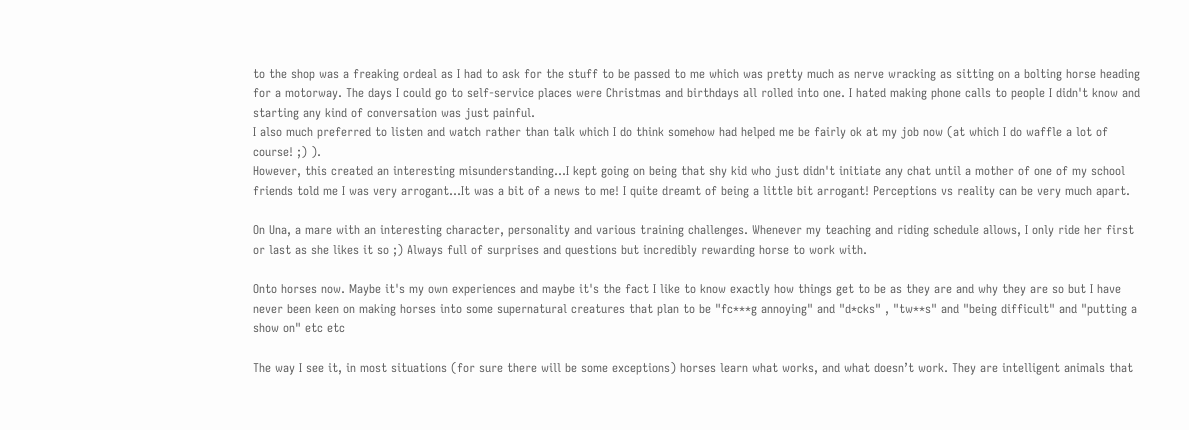to the shop was a freaking ordeal as I had to ask for the stuff to be passed to me which was pretty much as nerve wracking as sitting on a bolting horse heading for a motorway. The days I could go to self-service places were Christmas and birthdays all rolled into one. I hated making phone calls to people I didn't know and starting any kind of conversation was just painful.
I also much preferred to listen and watch rather than talk which I do think somehow had helped me be fairly ok at my job now (at which I do waffle a lot of course! ;) ).
However, this created an interesting misunderstanding...I kept going on being that shy kid who just didn't initiate any chat until a mother of one of my school friends told me I was very arrogant...It was a bit of a news to me! I quite dreamt of being a little bit arrogant! Perceptions vs reality can be very much apart.

On Una, a mare with an interesting character, personality and various training challenges. Whenever my teaching and riding schedule allows, I only ride her first or last as she likes it so ;) Always full of surprises and questions but incredibly rewarding horse to work with.

Onto horses now. Maybe it's my own experiences and maybe it's the fact I like to know exactly how things get to be as they are and why they are so but I have never been keen on making horses into some supernatural creatures that plan to be "fc***g annoying" and "d*cks" , "tw**s" and "being difficult" and "putting a show on" etc etc

The way I see it, in most situations (for sure there will be some exceptions) horses learn what works, and what doesn’t work. They are intelligent animals that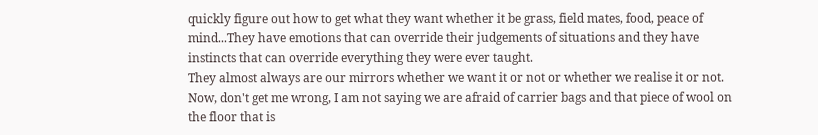quickly figure out how to get what they want whether it be grass, field mates, food, peace of mind...They have emotions that can override their judgements of situations and they have instincts that can override everything they were ever taught.
They almost always are our mirrors whether we want it or not or whether we realise it or not. Now, don't get me wrong, I am not saying we are afraid of carrier bags and that piece of wool on the floor that is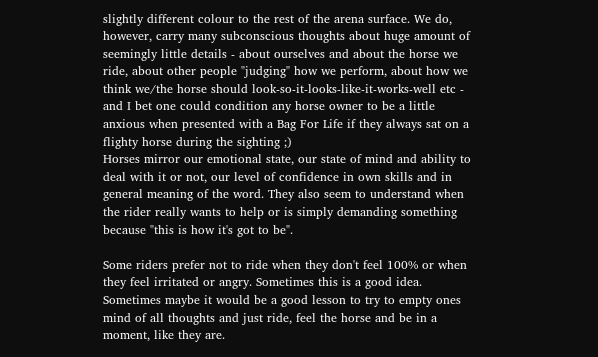slightly different colour to the rest of the arena surface. We do, however, carry many subconscious thoughts about huge amount of seemingly little details - about ourselves and about the horse we ride, about other people "judging" how we perform, about how we think we/the horse should look-so-it-looks-like-it-works-well etc - and I bet one could condition any horse owner to be a little anxious when presented with a Bag For Life if they always sat on a flighty horse during the sighting ;)
Horses mirror our emotional state, our state of mind and ability to deal with it or not, our level of confidence in own skills and in general meaning of the word. They also seem to understand when the rider really wants to help or is simply demanding something because "this is how it's got to be".

Some riders prefer not to ride when they don't feel 100% or when they feel irritated or angry. Sometimes this is a good idea. Sometimes maybe it would be a good lesson to try to empty ones mind of all thoughts and just ride, feel the horse and be in a moment, like they are.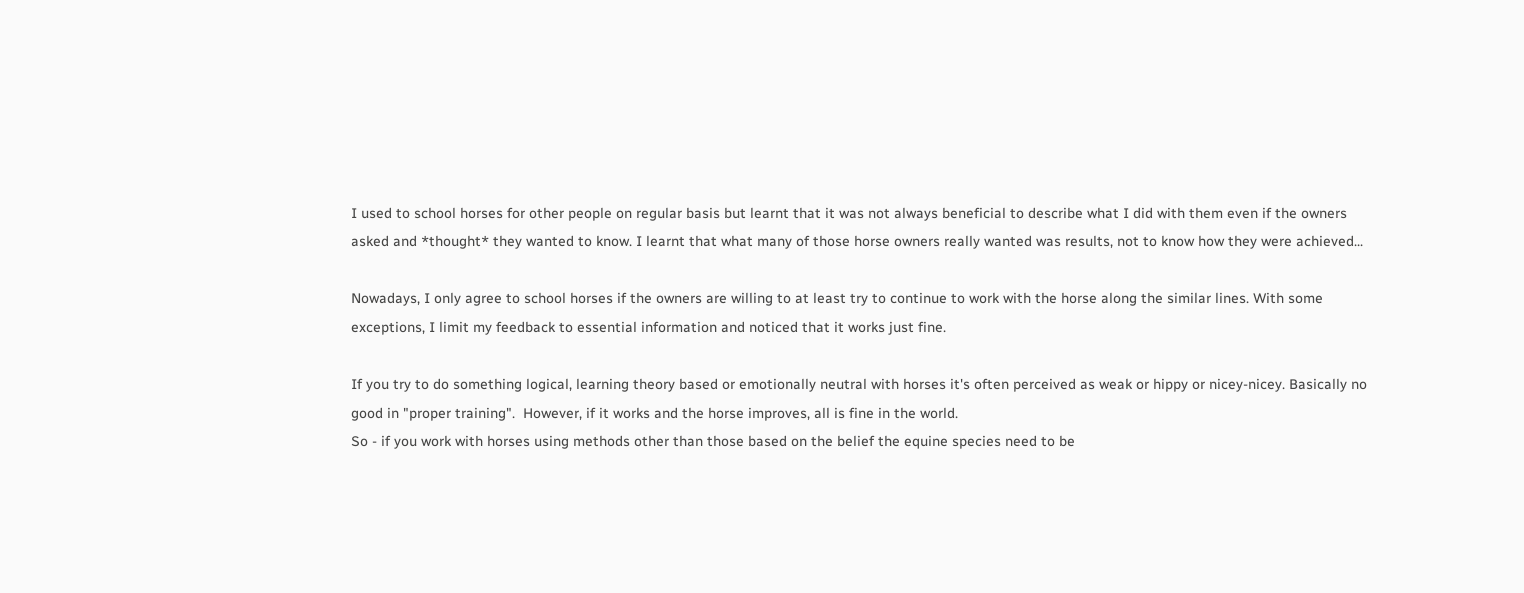I used to school horses for other people on regular basis but learnt that it was not always beneficial to describe what I did with them even if the owners asked and *thought* they wanted to know. I learnt that what many of those horse owners really wanted was results, not to know how they were achieved...

Nowadays, I only agree to school horses if the owners are willing to at least try to continue to work with the horse along the similar lines. With some exceptions, I limit my feedback to essential information and noticed that it works just fine.

If you try to do something logical, learning theory based or emotionally neutral with horses it's often perceived as weak or hippy or nicey-nicey. Basically no good in "proper training".  However, if it works and the horse improves, all is fine in the world.
So - if you work with horses using methods other than those based on the belief the equine species need to be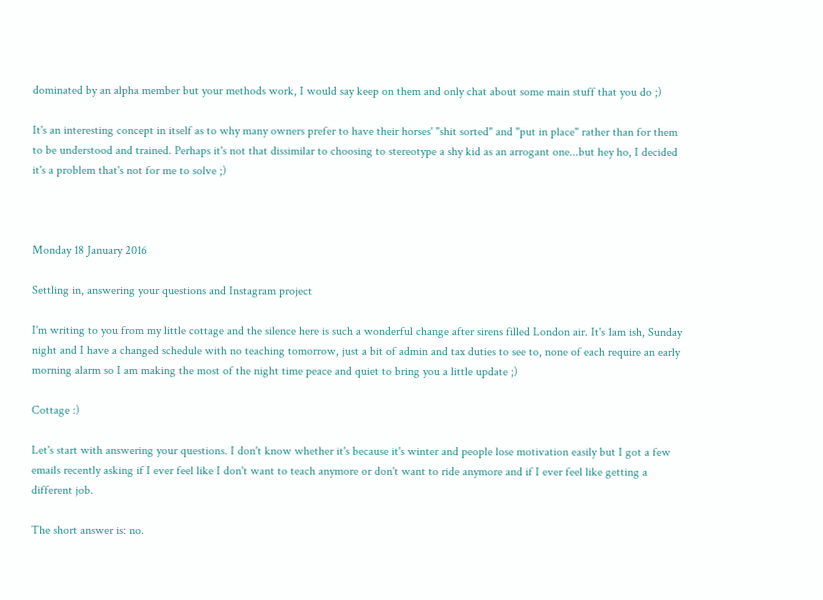dominated by an alpha member but your methods work, I would say keep on them and only chat about some main stuff that you do ;)

It's an interesting concept in itself as to why many owners prefer to have their horses' "shit sorted" and "put in place" rather than for them to be understood and trained. Perhaps it's not that dissimilar to choosing to stereotype a shy kid as an arrogant one...but hey ho, I decided it's a problem that's not for me to solve ;)



Monday 18 January 2016

Settling in, answering your questions and Instagram project

I'm writing to you from my little cottage and the silence here is such a wonderful change after sirens filled London air. It's 1am ish, Sunday night and I have a changed schedule with no teaching tomorrow, just a bit of admin and tax duties to see to, none of each require an early morning alarm so I am making the most of the night time peace and quiet to bring you a little update ;)

Cottage :)

Let's start with answering your questions. I don't know whether it's because it's winter and people lose motivation easily but I got a few emails recently asking if I ever feel like I don't want to teach anymore or don't want to ride anymore and if I ever feel like getting a different job.

The short answer is: no.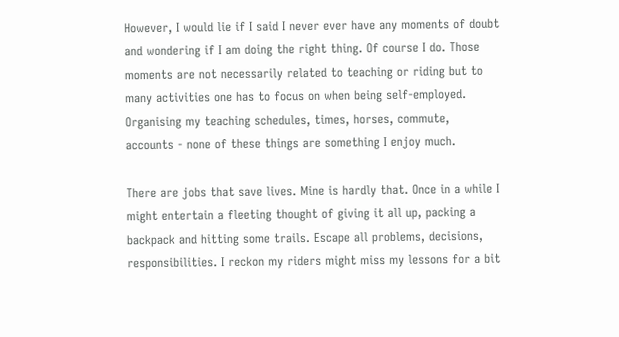However, I would lie if I said I never ever have any moments of doubt and wondering if I am doing the right thing. Of course I do. Those moments are not necessarily related to teaching or riding but to many activities one has to focus on when being self-employed. Organising my teaching schedules, times, horses, commute, accounts - none of these things are something I enjoy much.

There are jobs that save lives. Mine is hardly that. Once in a while I might entertain a fleeting thought of giving it all up, packing a backpack and hitting some trails. Escape all problems, decisions, responsibilities. I reckon my riders might miss my lessons for a bit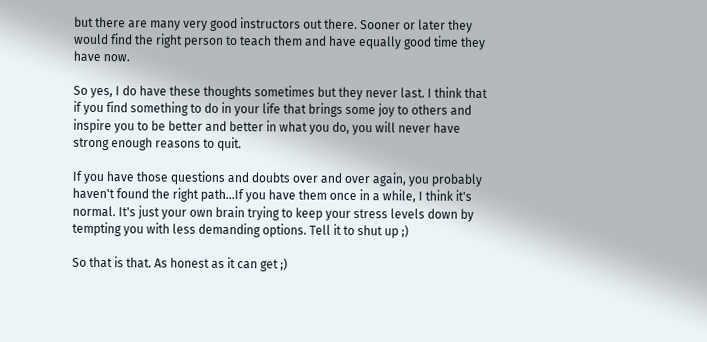but there are many very good instructors out there. Sooner or later they would find the right person to teach them and have equally good time they have now.

So yes, I do have these thoughts sometimes but they never last. I think that if you find something to do in your life that brings some joy to others and inspire you to be better and better in what you do, you will never have strong enough reasons to quit.

If you have those questions and doubts over and over again, you probably haven't found the right path...If you have them once in a while, I think it's normal. It's just your own brain trying to keep your stress levels down by tempting you with less demanding options. Tell it to shut up ;)

So that is that. As honest as it can get ;)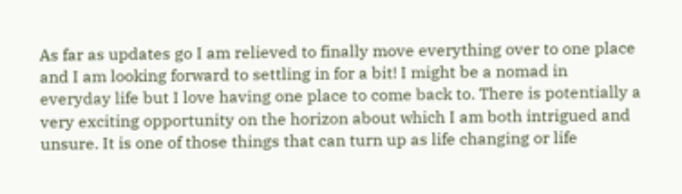As far as updates go I am relieved to finally move everything over to one place and I am looking forward to settling in for a bit! I might be a nomad in everyday life but I love having one place to come back to. There is potentially a very exciting opportunity on the horizon about which I am both intrigued and unsure. It is one of those things that can turn up as life changing or life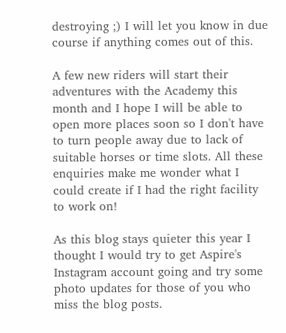destroying ;) I will let you know in due course if anything comes out of this.

A few new riders will start their adventures with the Academy this month and I hope I will be able to open more places soon so I don't have to turn people away due to lack of suitable horses or time slots. All these enquiries make me wonder what I could create if I had the right facility to work on!

As this blog stays quieter this year I thought I would try to get Aspire's Instagram account going and try some photo updates for those of you who miss the blog posts.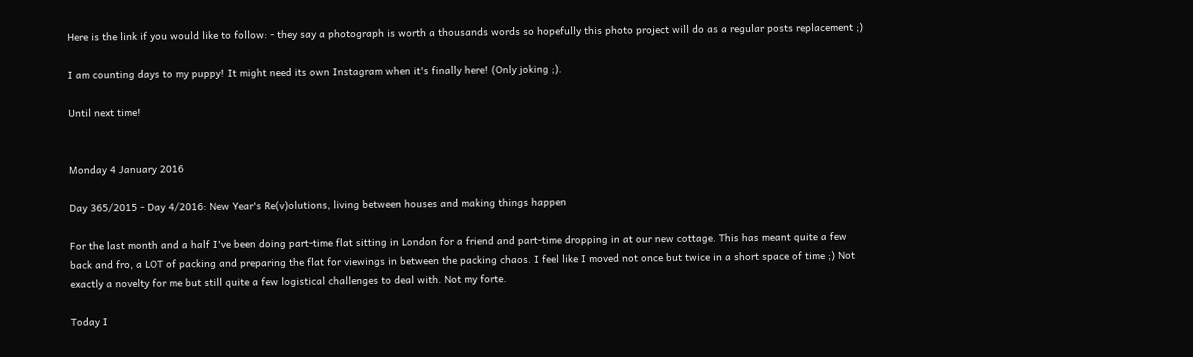Here is the link if you would like to follow: - they say a photograph is worth a thousands words so hopefully this photo project will do as a regular posts replacement ;)

I am counting days to my puppy! It might need its own Instagram when it's finally here! (Only joking ;).

Until next time!


Monday 4 January 2016

Day 365/2015 - Day 4/2016: New Year's Re(v)olutions, living between houses and making things happen

For the last month and a half I've been doing part-time flat sitting in London for a friend and part-time dropping in at our new cottage. This has meant quite a few back and fro, a LOT of packing and preparing the flat for viewings in between the packing chaos. I feel like I moved not once but twice in a short space of time ;) Not exactly a novelty for me but still quite a few logistical challenges to deal with. Not my forte.

Today I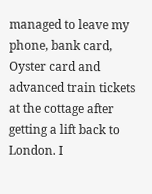managed to leave my phone, bank card, Oyster card and advanced train tickets at the cottage after getting a lift back to London. I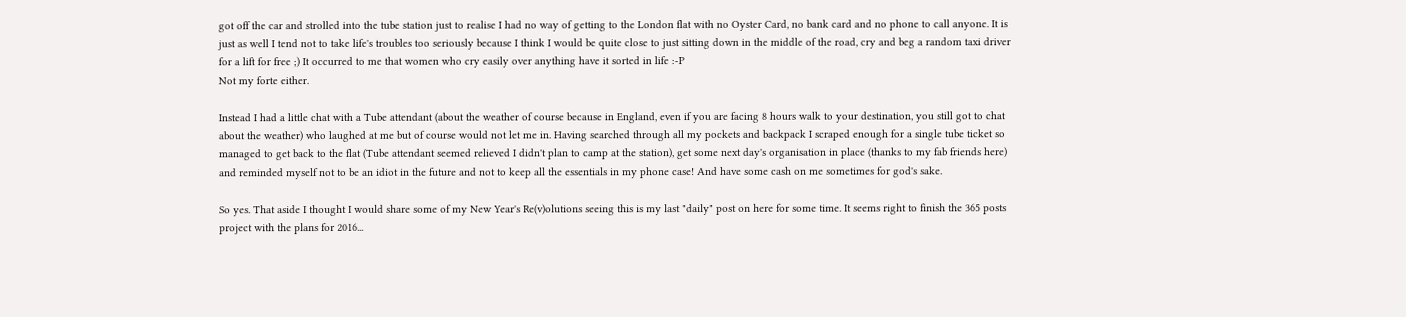got off the car and strolled into the tube station just to realise I had no way of getting to the London flat with no Oyster Card, no bank card and no phone to call anyone. It is just as well I tend not to take life's troubles too seriously because I think I would be quite close to just sitting down in the middle of the road, cry and beg a random taxi driver for a lift for free ;) It occurred to me that women who cry easily over anything have it sorted in life :-P
Not my forte either.

Instead I had a little chat with a Tube attendant (about the weather of course because in England, even if you are facing 8 hours walk to your destination, you still got to chat about the weather) who laughed at me but of course would not let me in. Having searched through all my pockets and backpack I scraped enough for a single tube ticket so managed to get back to the flat (Tube attendant seemed relieved I didn't plan to camp at the station), get some next day's organisation in place (thanks to my fab friends here) and reminded myself not to be an idiot in the future and not to keep all the essentials in my phone case! And have some cash on me sometimes for god's sake.

So yes. That aside I thought I would share some of my New Year's Re(v)olutions seeing this is my last "daily" post on here for some time. It seems right to finish the 365 posts project with the plans for 2016...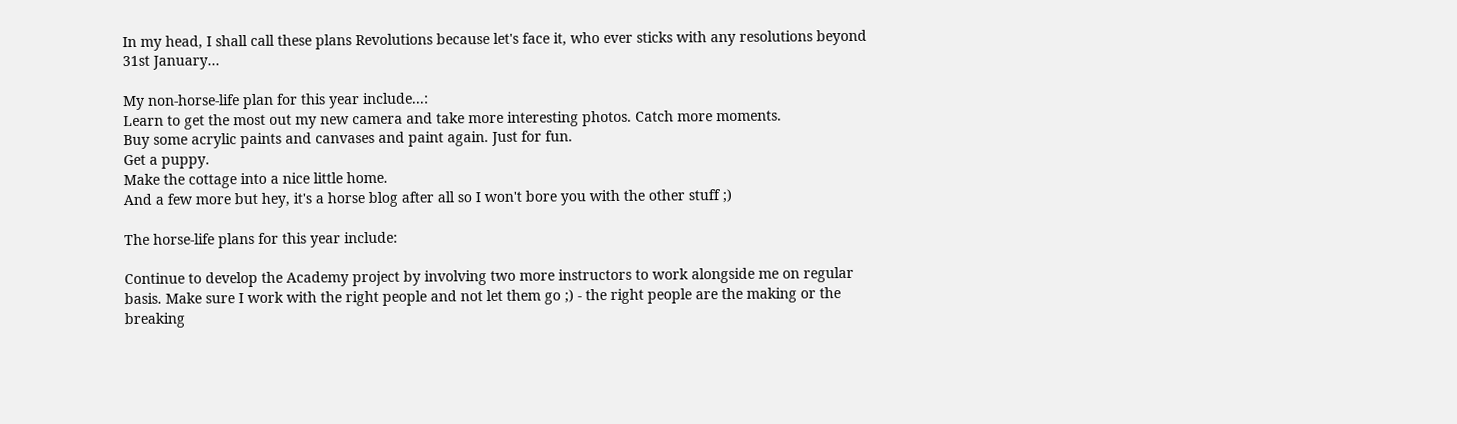In my head, I shall call these plans Revolutions because let's face it, who ever sticks with any resolutions beyond 31st January...

My non-horse-life plan for this year include...:
Learn to get the most out my new camera and take more interesting photos. Catch more moments.
Buy some acrylic paints and canvases and paint again. Just for fun.
Get a puppy.
Make the cottage into a nice little home.
And a few more but hey, it's a horse blog after all so I won't bore you with the other stuff ;)

The horse-life plans for this year include:

Continue to develop the Academy project by involving two more instructors to work alongside me on regular basis. Make sure I work with the right people and not let them go ;) - the right people are the making or the breaking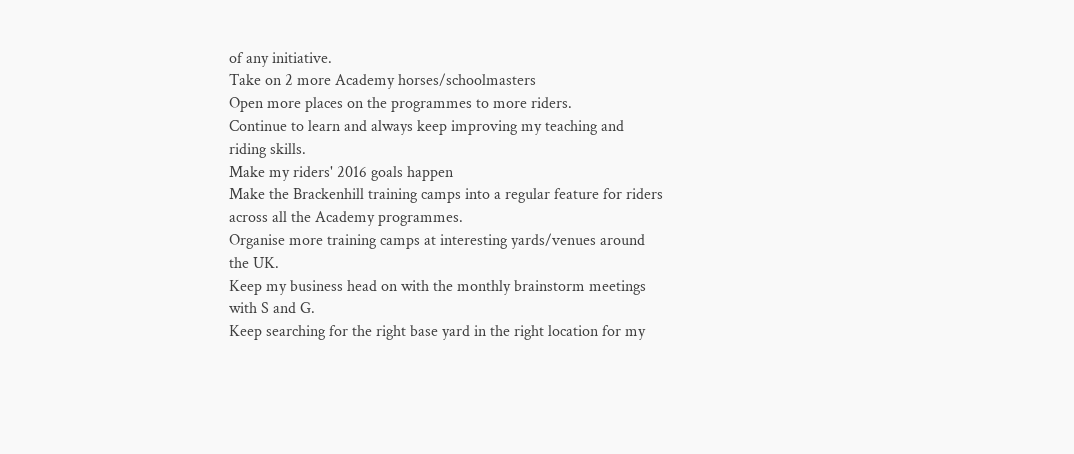of any initiative.
Take on 2 more Academy horses/schoolmasters
Open more places on the programmes to more riders.
Continue to learn and always keep improving my teaching and riding skills.
Make my riders' 2016 goals happen
Make the Brackenhill training camps into a regular feature for riders across all the Academy programmes.
Organise more training camps at interesting yards/venues around the UK.
Keep my business head on with the monthly brainstorm meetings with S and G.
Keep searching for the right base yard in the right location for my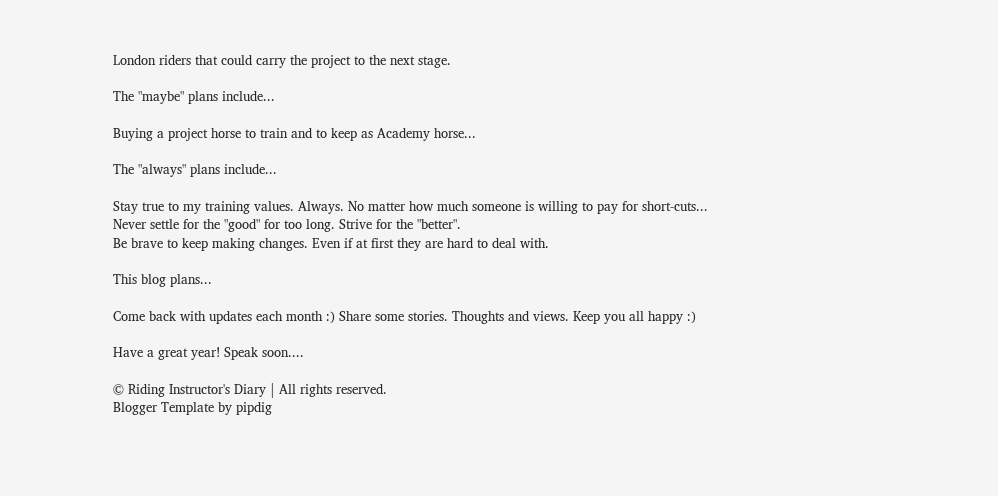London riders that could carry the project to the next stage.

The "maybe" plans include...

Buying a project horse to train and to keep as Academy horse...

The "always" plans include...

Stay true to my training values. Always. No matter how much someone is willing to pay for short-cuts...
Never settle for the "good" for too long. Strive for the "better".
Be brave to keep making changes. Even if at first they are hard to deal with.

This blog plans...

Come back with updates each month :) Share some stories. Thoughts and views. Keep you all happy :)

Have a great year! Speak soon....

© Riding Instructor's Diary | All rights reserved.
Blogger Template by pipdig